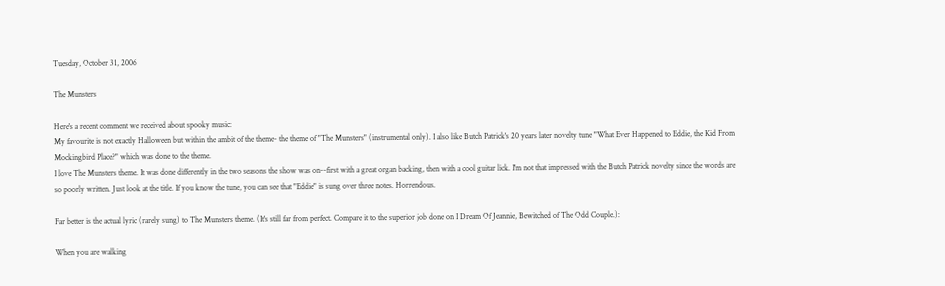Tuesday, October 31, 2006

The Munsters

Here's a recent comment we received about spooky music:
My favourite is not exactly Halloween but within the ambit of the theme- the theme of "The Munsters" (instrumental only). I also like Butch Patrick's 20 years later novelty tune "What Ever Happened to Eddie, the Kid From Mockingbird Place?" which was done to the theme.
I love The Munsters theme. It was done differently in the two seasons the show was on--first with a great organ backing, then with a cool guitar lick. I'm not that impressed with the Butch Patrick novelty since the words are so poorly written. Just look at the title. If you know the tune, you can see that "Eddie" is sung over three notes. Horrendous.

Far better is the actual lyric (rarely sung) to The Munsters theme. (It's still far from perfect. Compare it to the superior job done on I Dream Of Jeannie, Bewitched of The Odd Couple.):

When you are walking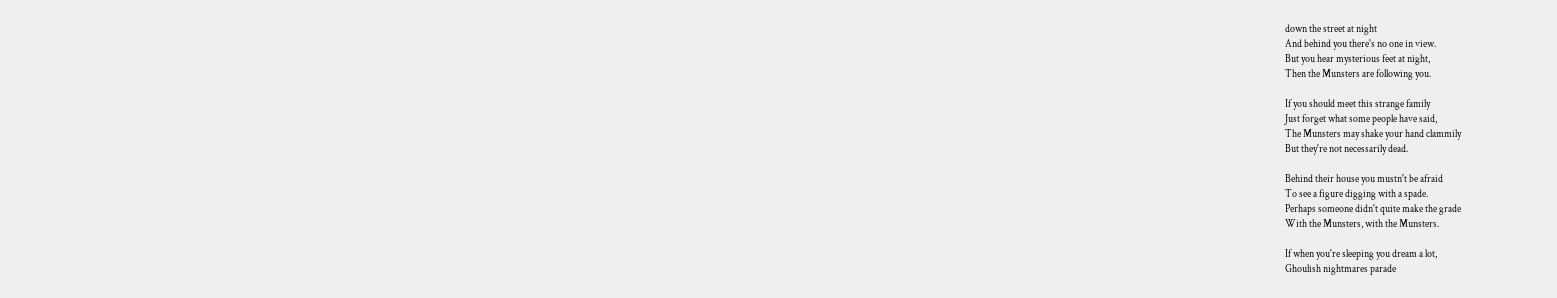down the street at night
And behind you there's no one in view.
But you hear mysterious feet at night,
Then the Munsters are following you.

If you should meet this strange family
Just forget what some people have said,
The Munsters may shake your hand clammily
But they're not necessarily dead.

Behind their house you mustn't be afraid
To see a figure digging with a spade.
Perhaps someone didn't quite make the grade
With the Munsters, with the Munsters.

If when you're sleeping you dream a lot,
Ghoulish nightmares parade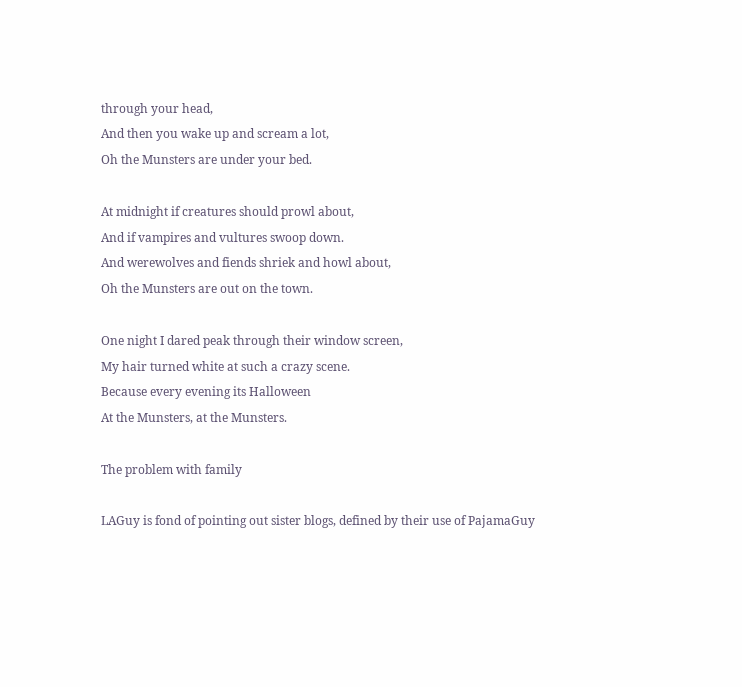through your head,
And then you wake up and scream a lot,
Oh the Munsters are under your bed.

At midnight if creatures should prowl about,
And if vampires and vultures swoop down.
And werewolves and fiends shriek and howl about,
Oh the Munsters are out on the town.

One night I dared peak through their window screen,
My hair turned white at such a crazy scene.
Because every evening its Halloween
At the Munsters, at the Munsters.

The problem with family

LAGuy is fond of pointing out sister blogs, defined by their use of PajamaGuy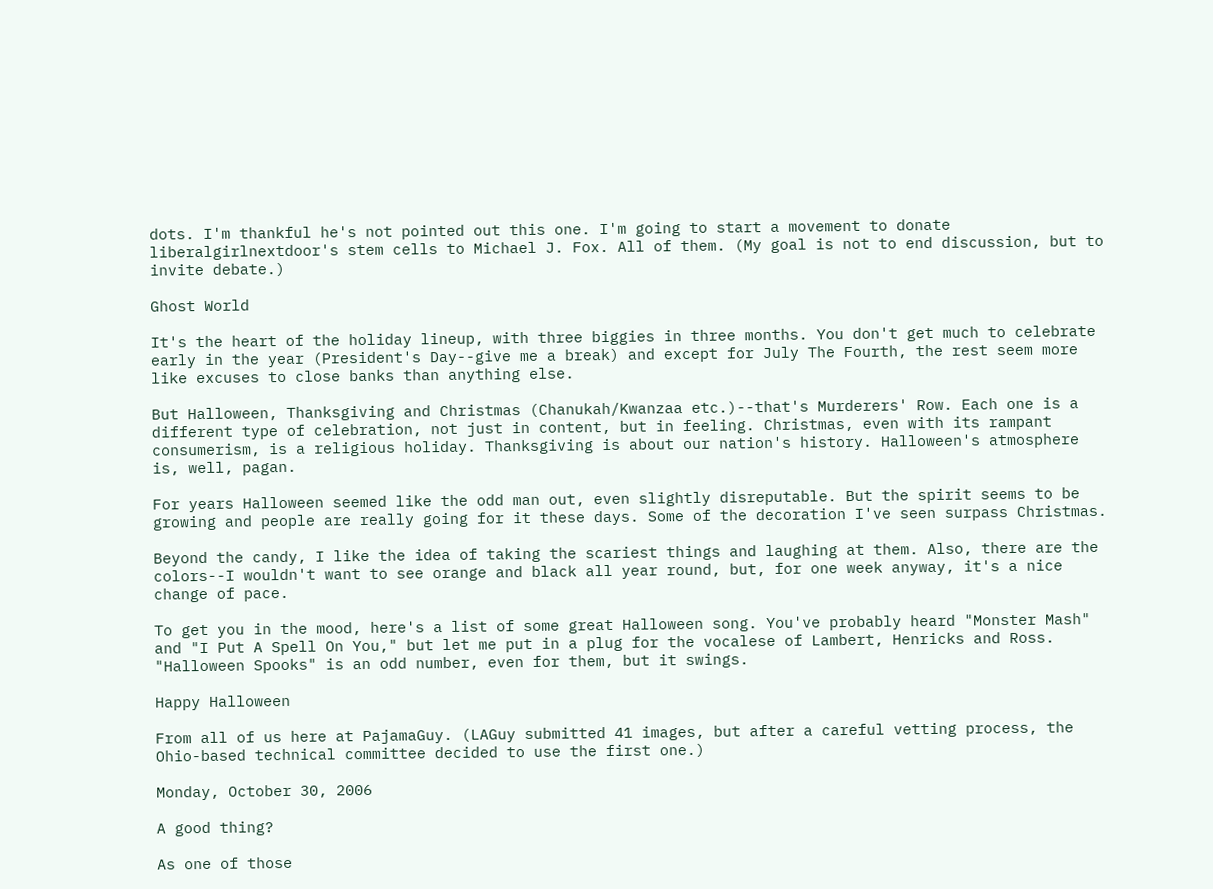dots. I'm thankful he's not pointed out this one. I'm going to start a movement to donate liberalgirlnextdoor's stem cells to Michael J. Fox. All of them. (My goal is not to end discussion, but to invite debate.)

Ghost World

It's the heart of the holiday lineup, with three biggies in three months. You don't get much to celebrate early in the year (President's Day--give me a break) and except for July The Fourth, the rest seem more like excuses to close banks than anything else.

But Halloween, Thanksgiving and Christmas (Chanukah/Kwanzaa etc.)--that's Murderers' Row. Each one is a different type of celebration, not just in content, but in feeling. Christmas, even with its rampant consumerism, is a religious holiday. Thanksgiving is about our nation's history. Halloween's atmosphere is, well, pagan.

For years Halloween seemed like the odd man out, even slightly disreputable. But the spirit seems to be growing and people are really going for it these days. Some of the decoration I've seen surpass Christmas.

Beyond the candy, I like the idea of taking the scariest things and laughing at them. Also, there are the colors--I wouldn't want to see orange and black all year round, but, for one week anyway, it's a nice change of pace.

To get you in the mood, here's a list of some great Halloween song. You've probably heard "Monster Mash" and "I Put A Spell On You," but let me put in a plug for the vocalese of Lambert, Henricks and Ross. "Halloween Spooks" is an odd number, even for them, but it swings.

Happy Halloween

From all of us here at PajamaGuy. (LAGuy submitted 41 images, but after a careful vetting process, the Ohio-based technical committee decided to use the first one.)

Monday, October 30, 2006

A good thing?

As one of those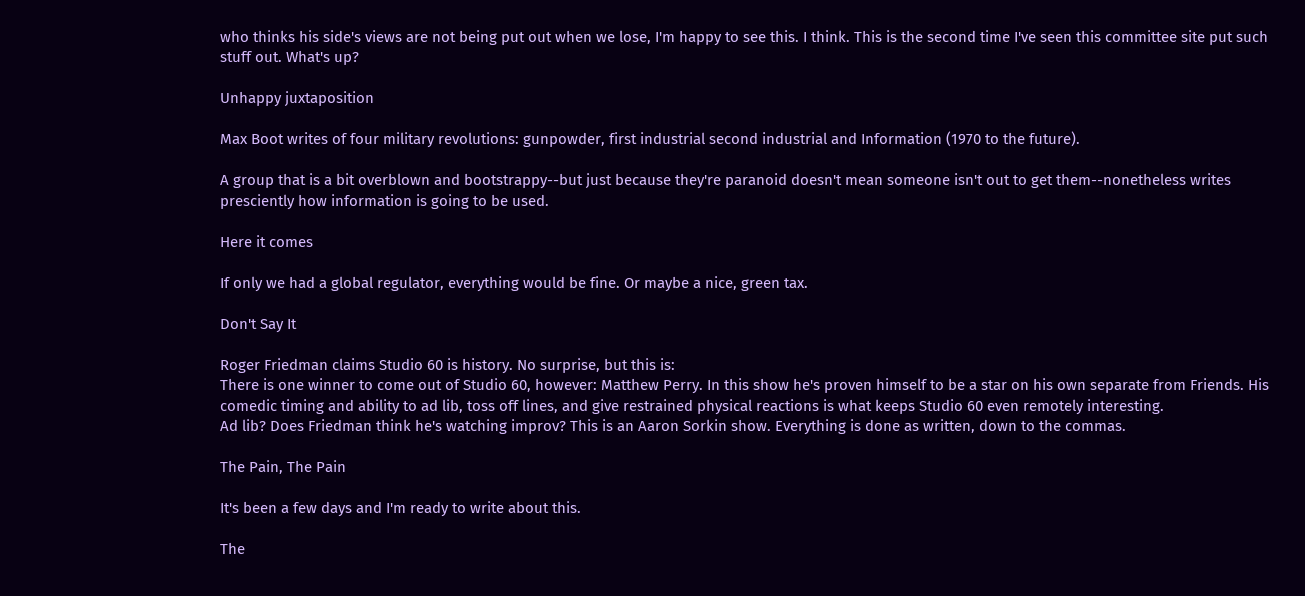who thinks his side's views are not being put out when we lose, I'm happy to see this. I think. This is the second time I've seen this committee site put such stuff out. What's up?

Unhappy juxtaposition

Max Boot writes of four military revolutions: gunpowder, first industrial second industrial and Information (1970 to the future).

A group that is a bit overblown and bootstrappy--but just because they're paranoid doesn't mean someone isn't out to get them--nonetheless writes presciently how information is going to be used.

Here it comes

If only we had a global regulator, everything would be fine. Or maybe a nice, green tax.

Don't Say It

Roger Friedman claims Studio 60 is history. No surprise, but this is:
There is one winner to come out of Studio 60, however: Matthew Perry. In this show he's proven himself to be a star on his own separate from Friends. His comedic timing and ability to ad lib, toss off lines, and give restrained physical reactions is what keeps Studio 60 even remotely interesting.
Ad lib? Does Friedman think he's watching improv? This is an Aaron Sorkin show. Everything is done as written, down to the commas.

The Pain, The Pain

It's been a few days and I'm ready to write about this.

The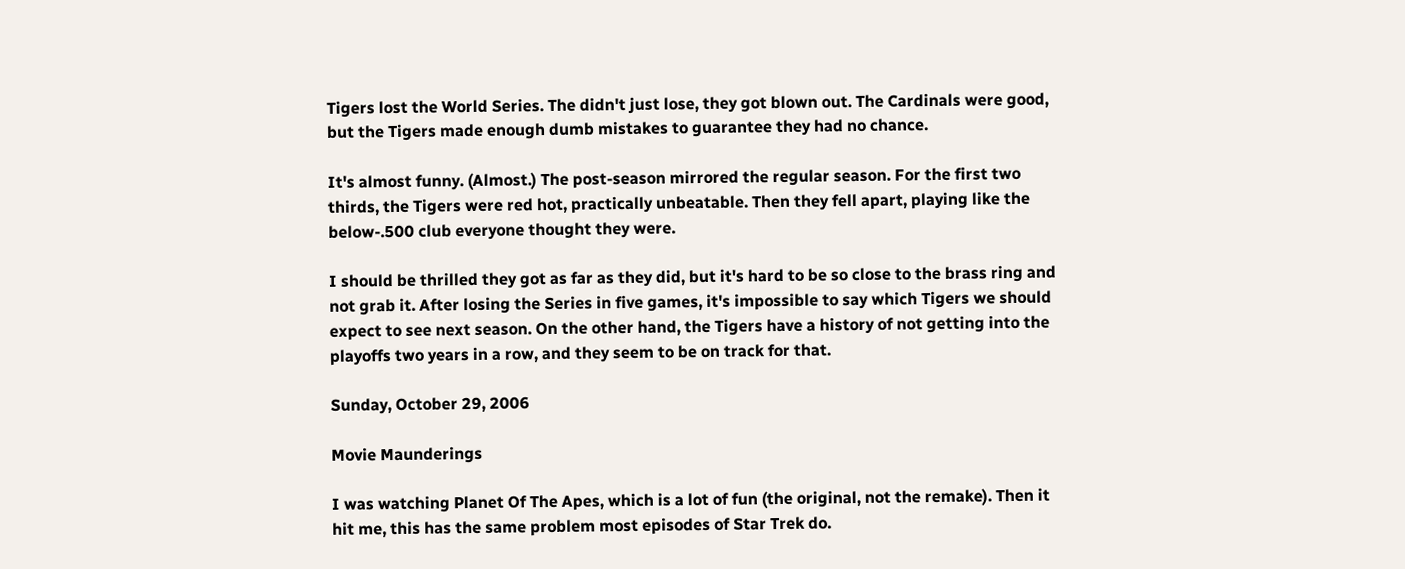Tigers lost the World Series. The didn't just lose, they got blown out. The Cardinals were good, but the Tigers made enough dumb mistakes to guarantee they had no chance.

It's almost funny. (Almost.) The post-season mirrored the regular season. For the first two thirds, the Tigers were red hot, practically unbeatable. Then they fell apart, playing like the below-.500 club everyone thought they were.

I should be thrilled they got as far as they did, but it's hard to be so close to the brass ring and not grab it. After losing the Series in five games, it's impossible to say which Tigers we should expect to see next season. On the other hand, the Tigers have a history of not getting into the playoffs two years in a row, and they seem to be on track for that.

Sunday, October 29, 2006

Movie Maunderings

I was watching Planet Of The Apes, which is a lot of fun (the original, not the remake). Then it hit me, this has the same problem most episodes of Star Trek do.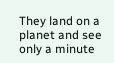They land on a planet and see only a minute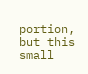portion, but this small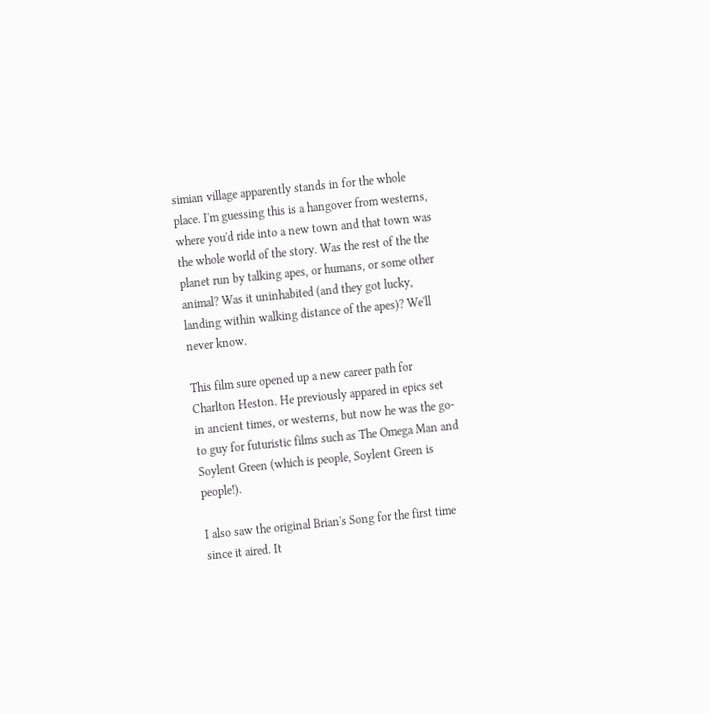simian village apparently stands in for the whole place. I'm guessing this is a hangover from westerns, where you'd ride into a new town and that town was the whole world of the story. Was the rest of the the planet run by talking apes, or humans, or some other animal? Was it uninhabited (and they got lucky, landing within walking distance of the apes)? We'll never know.

This film sure opened up a new career path for Charlton Heston. He previously appared in epics set in ancient times, or westerns, but now he was the go-to guy for futuristic films such as The Omega Man and Soylent Green (which is people, Soylent Green is people!).

I also saw the original Brian's Song for the first time since it aired. It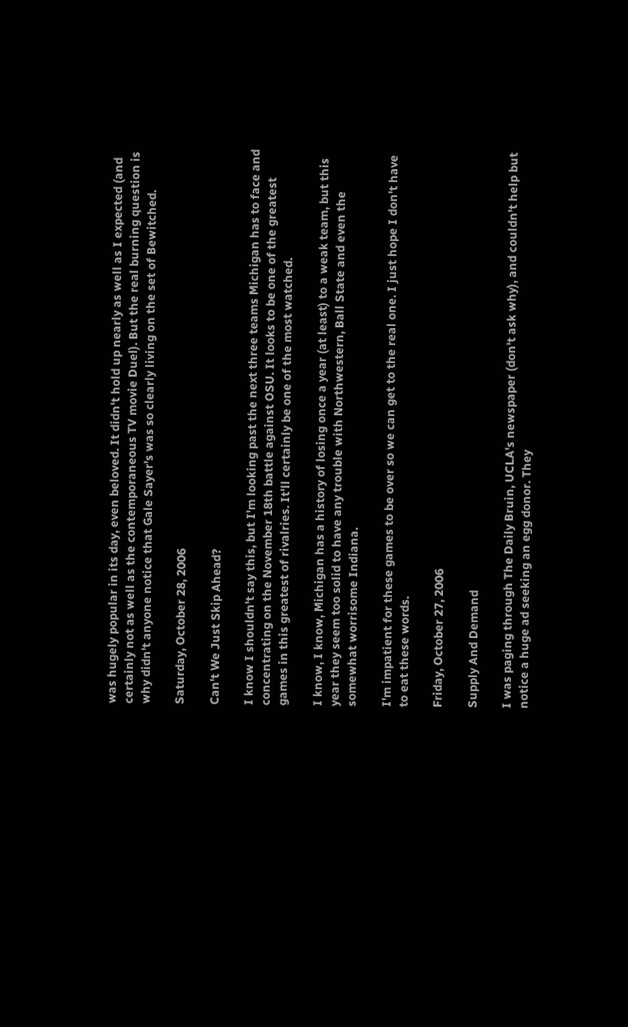was hugely popular in its day, even beloved. It didn't hold up nearly as well as I expected (and certainly not as well as the contemporaneous TV movie Duel). But the real burning question is why didn't anyone notice that Gale Sayer's was so clearly living on the set of Bewitched.

Saturday, October 28, 2006

Can't We Just Skip Ahead?

I know I shouldn't say this, but I'm looking past the next three teams Michigan has to face and concentrating on the November 18th battle against OSU. It looks to be one of the greatest games in this greatest of rivalries. It'll certainly be one of the most watched.

I know, I know, Michigan has a history of losing once a year (at least) to a weak team, but this year they seem too solid to have any trouble with Northwestern, Ball State and even the somewhat worrisome Indiana.

I'm impatient for these games to be over so we can get to the real one. I just hope I don't have to eat these words.

Friday, October 27, 2006

Supply And Demand

I was paging through The Daily Bruin, UCLA's newspaper (don't ask why), and couldn't help but notice a huge ad seeking an egg donor. They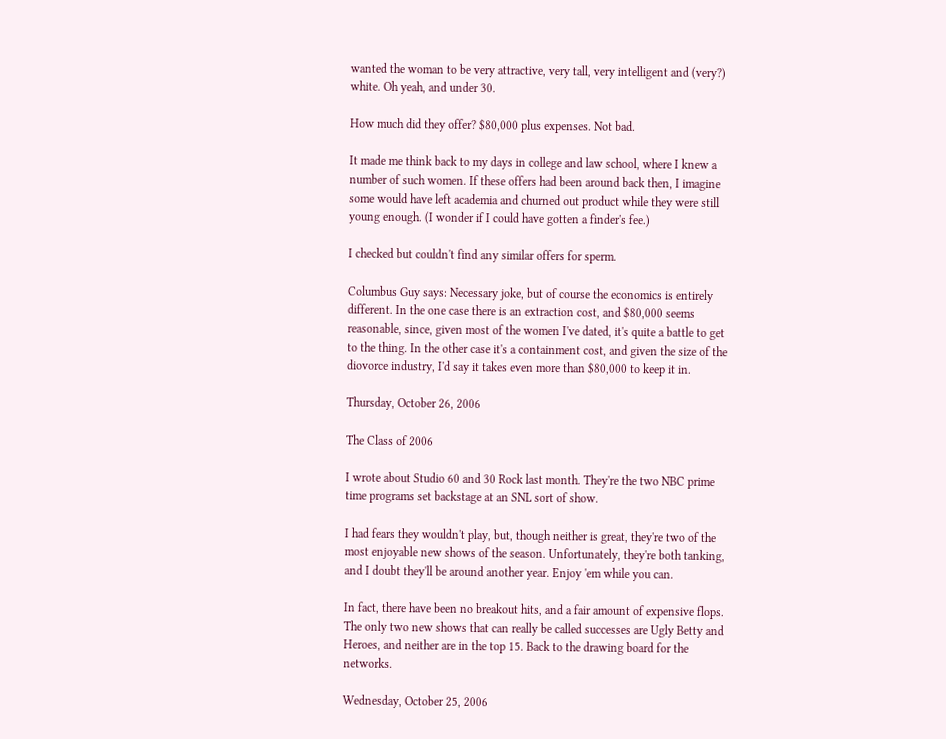wanted the woman to be very attractive, very tall, very intelligent and (very?) white. Oh yeah, and under 30.

How much did they offer? $80,000 plus expenses. Not bad.

It made me think back to my days in college and law school, where I knew a number of such women. If these offers had been around back then, I imagine some would have left academia and churned out product while they were still young enough. (I wonder if I could have gotten a finder's fee.)

I checked but couldn't find any similar offers for sperm.

Columbus Guy says: Necessary joke, but of course the economics is entirely different. In the one case there is an extraction cost, and $80,000 seems reasonable, since, given most of the women I've dated, it's quite a battle to get to the thing. In the other case it's a containment cost, and given the size of the diovorce industry, I'd say it takes even more than $80,000 to keep it in.

Thursday, October 26, 2006

The Class of 2006

I wrote about Studio 60 and 30 Rock last month. They're the two NBC prime time programs set backstage at an SNL sort of show.

I had fears they wouldn't play, but, though neither is great, they're two of the most enjoyable new shows of the season. Unfortunately, they're both tanking, and I doubt they'll be around another year. Enjoy 'em while you can.

In fact, there have been no breakout hits, and a fair amount of expensive flops. The only two new shows that can really be called successes are Ugly Betty and Heroes, and neither are in the top 15. Back to the drawing board for the networks.

Wednesday, October 25, 2006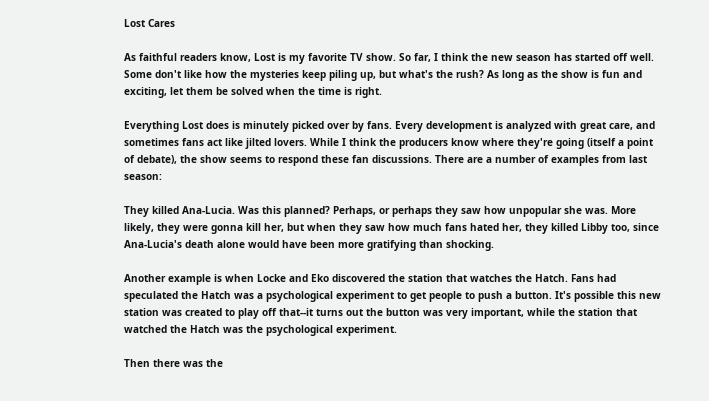Lost Cares

As faithful readers know, Lost is my favorite TV show. So far, I think the new season has started off well. Some don't like how the mysteries keep piling up, but what's the rush? As long as the show is fun and exciting, let them be solved when the time is right.

Everything Lost does is minutely picked over by fans. Every development is analyzed with great care, and sometimes fans act like jilted lovers. While I think the producers know where they're going (itself a point of debate), the show seems to respond these fan discussions. There are a number of examples from last season:

They killed Ana-Lucia. Was this planned? Perhaps, or perhaps they saw how unpopular she was. More likely, they were gonna kill her, but when they saw how much fans hated her, they killed Libby too, since Ana-Lucia's death alone would have been more gratifying than shocking.

Another example is when Locke and Eko discovered the station that watches the Hatch. Fans had speculated the Hatch was a psychological experiment to get people to push a button. It's possible this new station was created to play off that--it turns out the button was very important, while the station that watched the Hatch was the psychological experiment.

Then there was the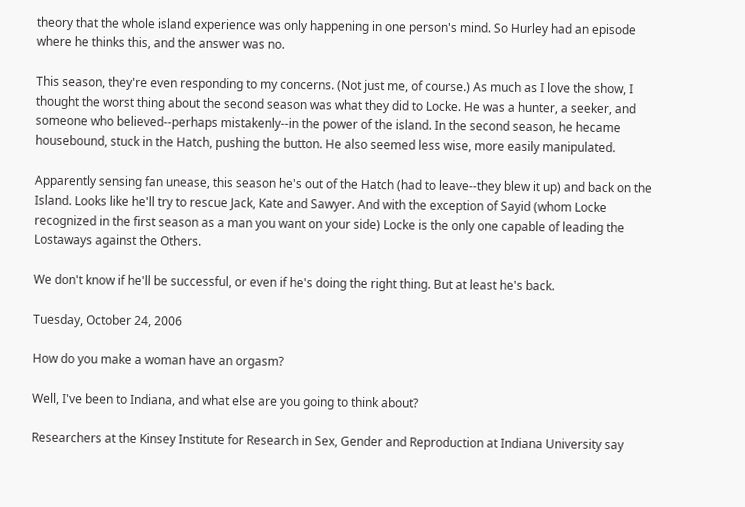theory that the whole island experience was only happening in one person's mind. So Hurley had an episode where he thinks this, and the answer was no.

This season, they're even responding to my concerns. (Not just me, of course.) As much as I love the show, I thought the worst thing about the second season was what they did to Locke. He was a hunter, a seeker, and someone who believed--perhaps mistakenly--in the power of the island. In the second season, he hecame housebound, stuck in the Hatch, pushing the button. He also seemed less wise, more easily manipulated.

Apparently sensing fan unease, this season he's out of the Hatch (had to leave--they blew it up) and back on the Island. Looks like he'll try to rescue Jack, Kate and Sawyer. And with the exception of Sayid (whom Locke recognized in the first season as a man you want on your side) Locke is the only one capable of leading the Lostaways against the Others.

We don't know if he'll be successful, or even if he's doing the right thing. But at least he's back.

Tuesday, October 24, 2006

How do you make a woman have an orgasm?

Well, I've been to Indiana, and what else are you going to think about?

Researchers at the Kinsey Institute for Research in Sex, Gender and Reproduction at Indiana University say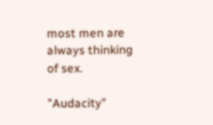most men are always thinking of sex.

"Audacity"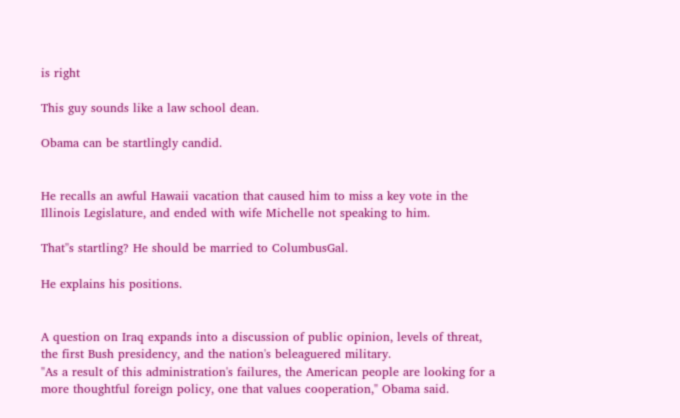is right

This guy sounds like a law school dean.

Obama can be startlingly candid.


He recalls an awful Hawaii vacation that caused him to miss a key vote in the Illinois Legislature, and ended with wife Michelle not speaking to him.

That''s startling? He should be married to ColumbusGal.

He explains his positions.


A question on Iraq expands into a discussion of public opinion, levels of threat, the first Bush presidency, and the nation's beleaguered military.
"As a result of this administration's failures, the American people are looking for a more thoughtful foreign policy, one that values cooperation," Obama said.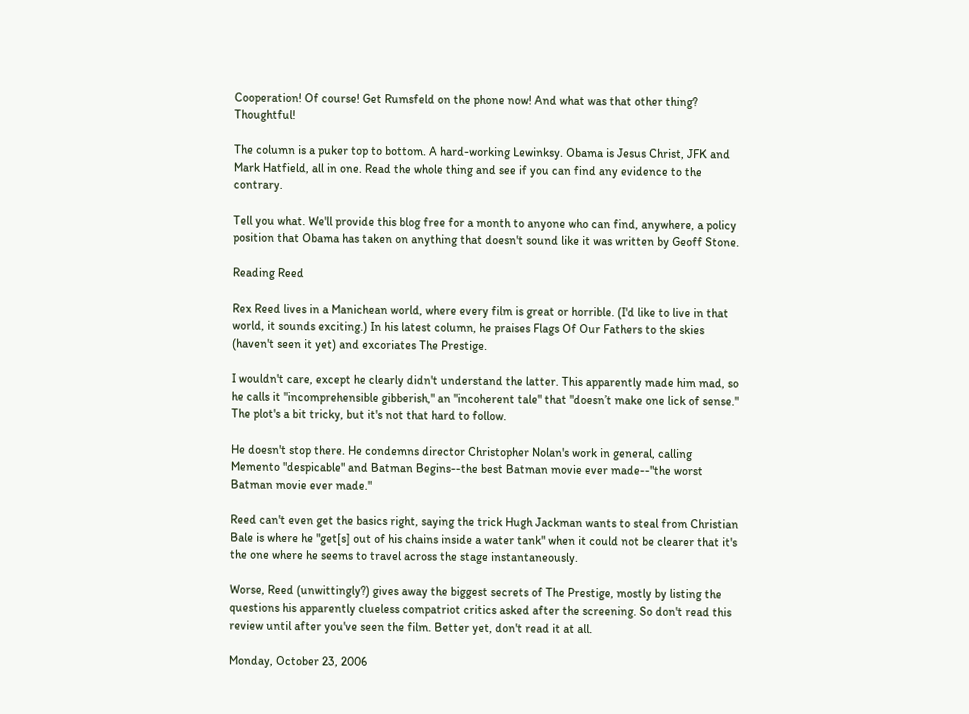Cooperation! Of course! Get Rumsfeld on the phone now! And what was that other thing? Thoughtful!

The column is a puker top to bottom. A hard-working Lewinksy. Obama is Jesus Christ, JFK and Mark Hatfield, all in one. Read the whole thing and see if you can find any evidence to the contrary.

Tell you what. We'll provide this blog free for a month to anyone who can find, anywhere, a policy position that Obama has taken on anything that doesn't sound like it was written by Geoff Stone.

Reading Reed

Rex Reed lives in a Manichean world, where every film is great or horrible. (I'd like to live in that world, it sounds exciting.) In his latest column, he praises Flags Of Our Fathers to the skies (haven't seen it yet) and excoriates The Prestige.

I wouldn't care, except he clearly didn't understand the latter. This apparently made him mad, so he calls it "incomprehensible gibberish," an "incoherent tale" that "doesn’t make one lick of sense." The plot's a bit tricky, but it's not that hard to follow.

He doesn't stop there. He condemns director Christopher Nolan's work in general, calling Memento "despicable" and Batman Begins--the best Batman movie ever made--"the worst Batman movie ever made."

Reed can't even get the basics right, saying the trick Hugh Jackman wants to steal from Christian Bale is where he "get[s] out of his chains inside a water tank" when it could not be clearer that it's the one where he seems to travel across the stage instantaneously.

Worse, Reed (unwittingly?) gives away the biggest secrets of The Prestige, mostly by listing the questions his apparently clueless compatriot critics asked after the screening. So don't read this review until after you've seen the film. Better yet, don't read it at all.

Monday, October 23, 2006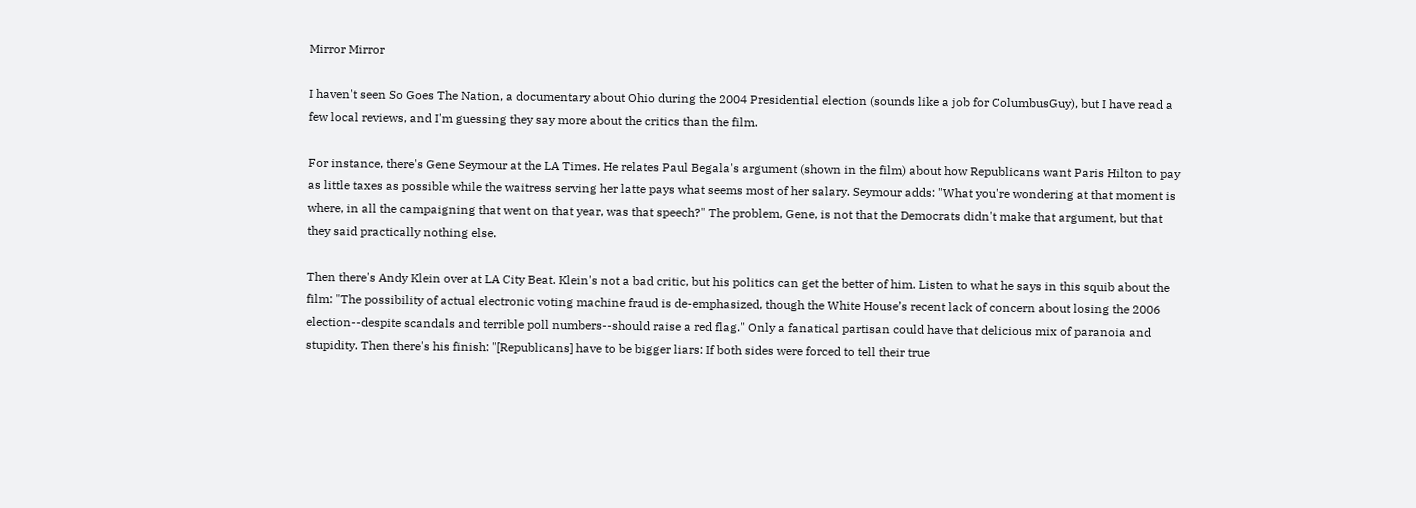Mirror Mirror

I haven't seen So Goes The Nation, a documentary about Ohio during the 2004 Presidential election (sounds like a job for ColumbusGuy), but I have read a few local reviews, and I'm guessing they say more about the critics than the film.

For instance, there's Gene Seymour at the LA Times. He relates Paul Begala's argument (shown in the film) about how Republicans want Paris Hilton to pay as little taxes as possible while the waitress serving her latte pays what seems most of her salary. Seymour adds: "What you're wondering at that moment is where, in all the campaigning that went on that year, was that speech?" The problem, Gene, is not that the Democrats didn't make that argument, but that they said practically nothing else.

Then there's Andy Klein over at LA City Beat. Klein's not a bad critic, but his politics can get the better of him. Listen to what he says in this squib about the film: "The possibility of actual electronic voting machine fraud is de-emphasized, though the White House’s recent lack of concern about losing the 2006 election--despite scandals and terrible poll numbers--should raise a red flag." Only a fanatical partisan could have that delicious mix of paranoia and stupidity. Then there's his finish: "[Republicans] have to be bigger liars: If both sides were forced to tell their true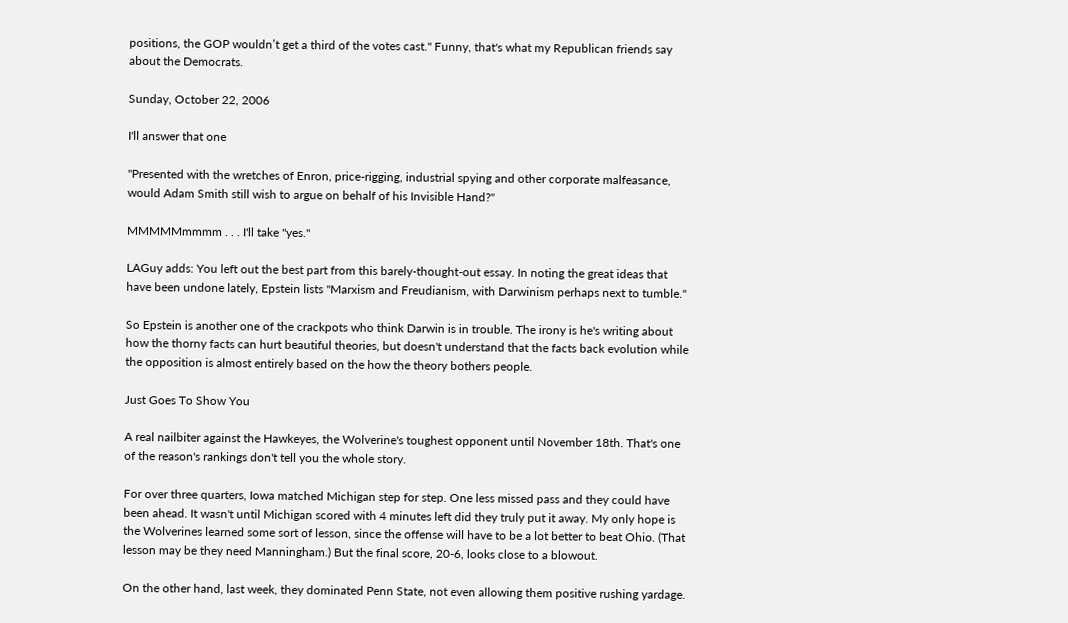positions, the GOP wouldn’t get a third of the votes cast." Funny, that's what my Republican friends say about the Democrats.

Sunday, October 22, 2006

I'll answer that one

"Presented with the wretches of Enron, price-rigging, industrial spying and other corporate malfeasance, would Adam Smith still wish to argue on behalf of his Invisible Hand?"

MMMMMmmmm . . . I'll take "yes."

LAGuy adds: You left out the best part from this barely-thought-out essay. In noting the great ideas that have been undone lately, Epstein lists "Marxism and Freudianism, with Darwinism perhaps next to tumble."

So Epstein is another one of the crackpots who think Darwin is in trouble. The irony is he's writing about how the thorny facts can hurt beautiful theories, but doesn't understand that the facts back evolution while the opposition is almost entirely based on the how the theory bothers people.

Just Goes To Show You

A real nailbiter against the Hawkeyes, the Wolverine's toughest opponent until November 18th. That's one of the reason's rankings don't tell you the whole story.

For over three quarters, Iowa matched Michigan step for step. One less missed pass and they could have been ahead. It wasn't until Michigan scored with 4 minutes left did they truly put it away. My only hope is the Wolverines learned some sort of lesson, since the offense will have to be a lot better to beat Ohio. (That lesson may be they need Manningham.) But the final score, 20-6, looks close to a blowout.

On the other hand, last week, they dominated Penn State, not even allowing them positive rushing yardage.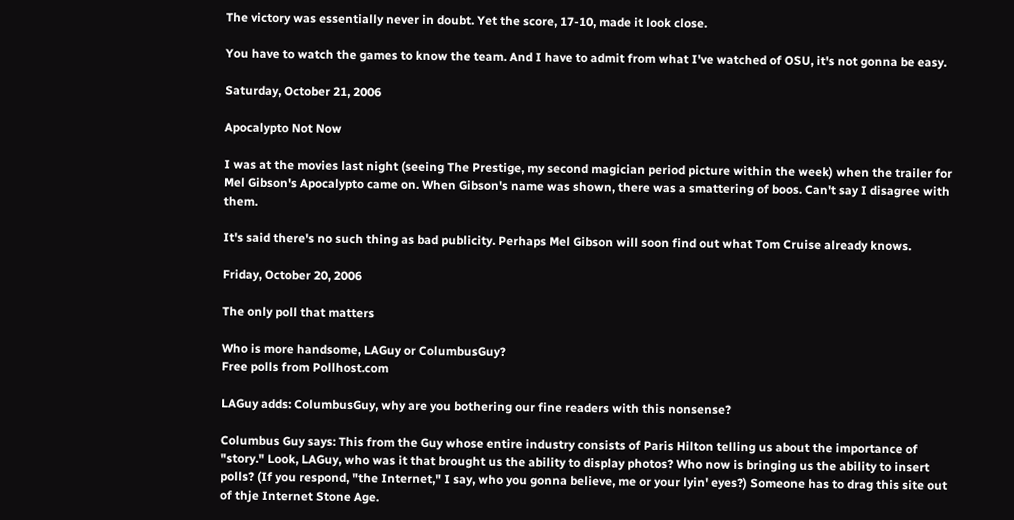The victory was essentially never in doubt. Yet the score, 17-10, made it look close.

You have to watch the games to know the team. And I have to admit from what I've watched of OSU, it's not gonna be easy.

Saturday, October 21, 2006

Apocalypto Not Now

I was at the movies last night (seeing The Prestige, my second magician period picture within the week) when the trailer for Mel Gibson's Apocalypto came on. When Gibson's name was shown, there was a smattering of boos. Can't say I disagree with them.

It's said there's no such thing as bad publicity. Perhaps Mel Gibson will soon find out what Tom Cruise already knows.

Friday, October 20, 2006

The only poll that matters

Who is more handsome, LAGuy or ColumbusGuy?
Free polls from Pollhost.com

LAGuy adds: ColumbusGuy, why are you bothering our fine readers with this nonsense?

Columbus Guy says: This from the Guy whose entire industry consists of Paris Hilton telling us about the importance of "story." Look, LAGuy, who was it that brought us the ability to display photos? Who now is bringing us the ability to insert polls? (If you respond, "the Internet," I say, who you gonna believe, me or your lyin' eyes?) Someone has to drag this site out of thje Internet Stone Age.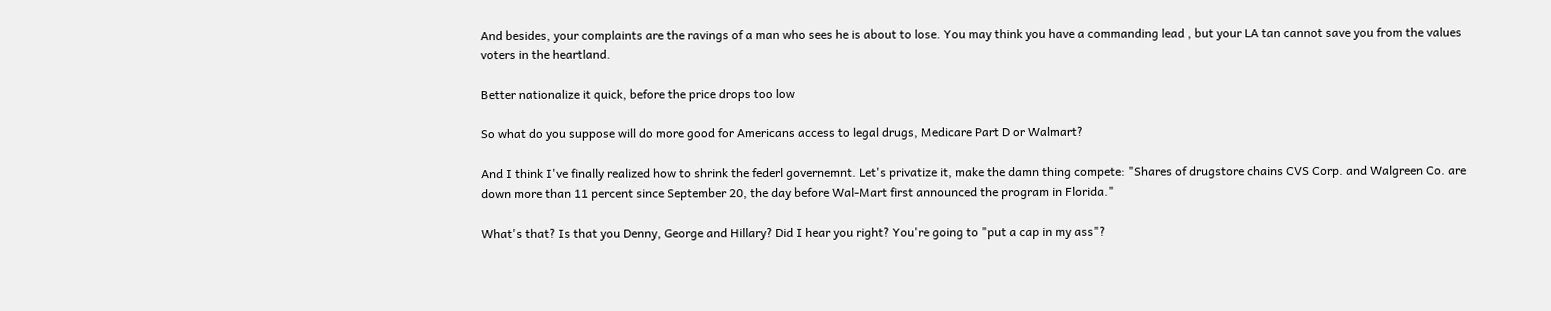And besides, your complaints are the ravings of a man who sees he is about to lose. You may think you have a commanding lead , but your LA tan cannot save you from the values voters in the heartland.

Better nationalize it quick, before the price drops too low

So what do you suppose will do more good for Americans access to legal drugs, Medicare Part D or Walmart?

And I think I've finally realized how to shrink the federl governemnt. Let's privatize it, make the damn thing compete: "Shares of drugstore chains CVS Corp. and Walgreen Co. are down more than 11 percent since September 20, the day before Wal-Mart first announced the program in Florida."

What's that? Is that you Denny, George and Hillary? Did I hear you right? You're going to "put a cap in my ass"?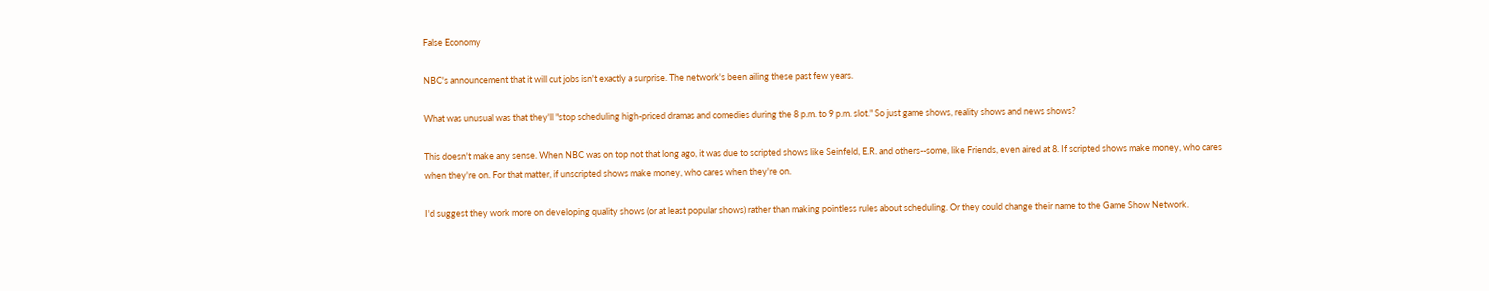False Economy

NBC's announcement that it will cut jobs isn't exactly a surprise. The network's been ailing these past few years.

What was unusual was that they'll "stop scheduling high-priced dramas and comedies during the 8 p.m. to 9 p.m. slot." So just game shows, reality shows and news shows?

This doesn't make any sense. When NBC was on top not that long ago, it was due to scripted shows like Seinfeld, E.R. and others--some, like Friends, even aired at 8. If scripted shows make money, who cares when they're on. For that matter, if unscripted shows make money, who cares when they're on.

I'd suggest they work more on developing quality shows (or at least popular shows) rather than making pointless rules about scheduling. Or they could change their name to the Game Show Network.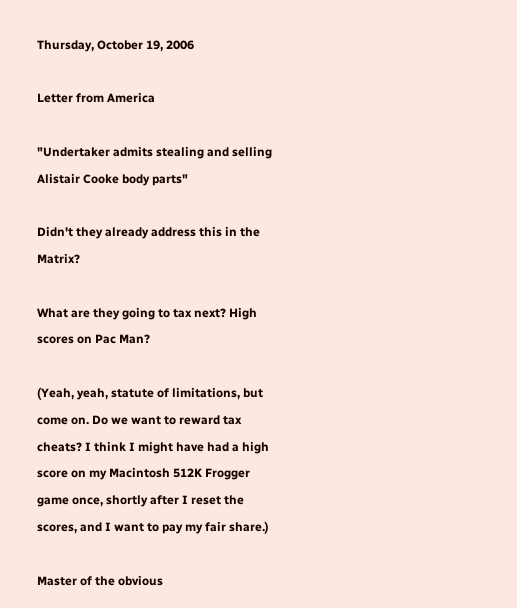Thursday, October 19, 2006

Letter from America

"Undertaker admits stealing and selling Alistair Cooke body parts"

Didn't they already address this in the Matrix?

What are they going to tax next? High scores on Pac Man?

(Yeah, yeah, statute of limitations, but come on. Do we want to reward tax cheats? I think I might have had a high score on my Macintosh 512K Frogger game once, shortly after I reset the scores, and I want to pay my fair share.)

Master of the obvious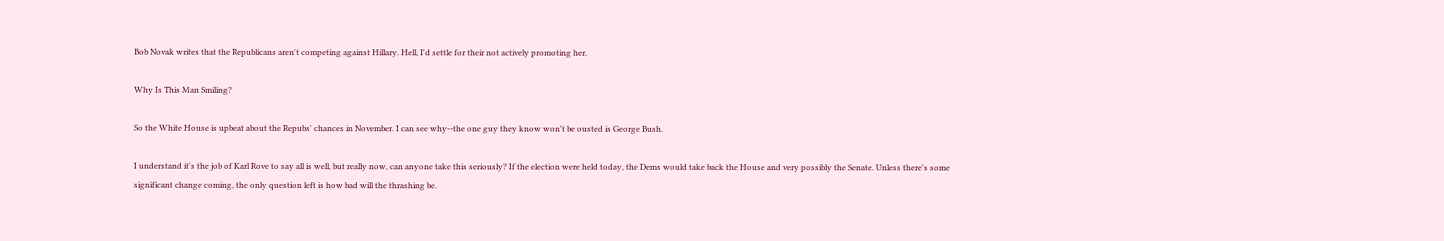Bob Novak writes that the Republicans aren't competing against Hillary. Hell, I'd settle for their not actively promoting her.

Why Is This Man Smiling?

So the White House is upbeat about the Repubs' chances in November. I can see why--the one guy they know won't be ousted is George Bush.

I understand it's the job of Karl Rove to say all is well, but really now, can anyone take this seriously? If the election were held today, the Dems would take back the House and very possibly the Senate. Unless there's some significant change coming, the only question left is how bad will the thrashing be.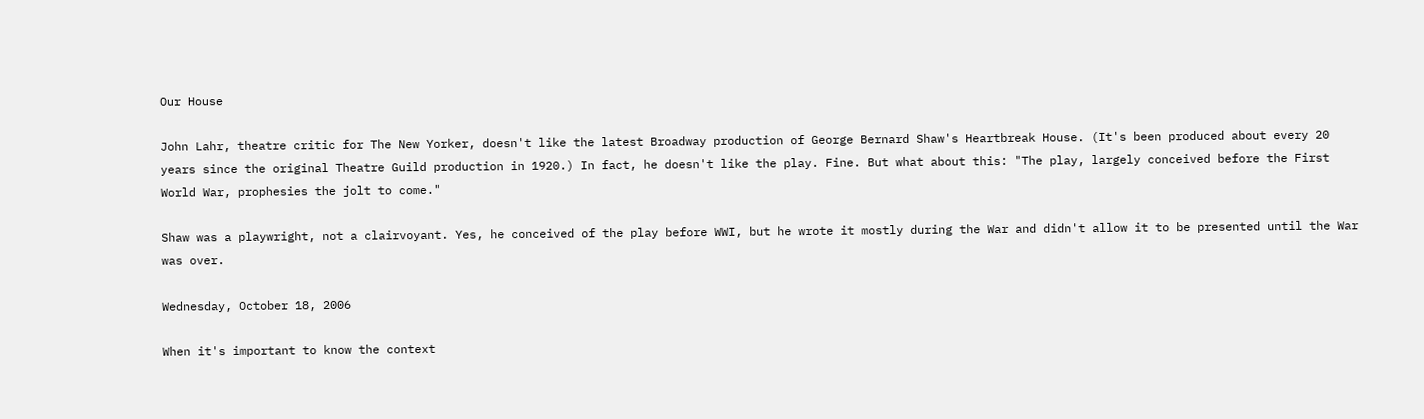Our House

John Lahr, theatre critic for The New Yorker, doesn't like the latest Broadway production of George Bernard Shaw's Heartbreak House. (It's been produced about every 20 years since the original Theatre Guild production in 1920.) In fact, he doesn't like the play. Fine. But what about this: "The play, largely conceived before the First World War, prophesies the jolt to come."

Shaw was a playwright, not a clairvoyant. Yes, he conceived of the play before WWI, but he wrote it mostly during the War and didn't allow it to be presented until the War was over.

Wednesday, October 18, 2006

When it's important to know the context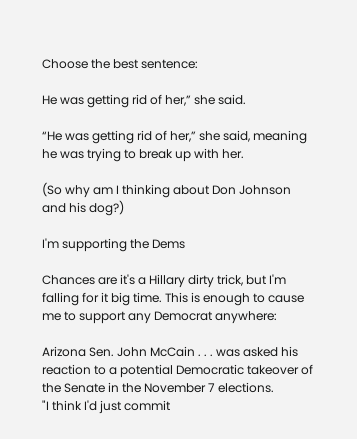Choose the best sentence:

He was getting rid of her,” she said.

“He was getting rid of her,” she said, meaning he was trying to break up with her.

(So why am I thinking about Don Johnson and his dog?)

I'm supporting the Dems

Chances are it's a Hillary dirty trick, but I'm falling for it big time. This is enough to cause me to support any Democrat anywhere:

Arizona Sen. John McCain . . . was asked his reaction to a potential Democratic takeover of the Senate in the November 7 elections.
"I think I'd just commit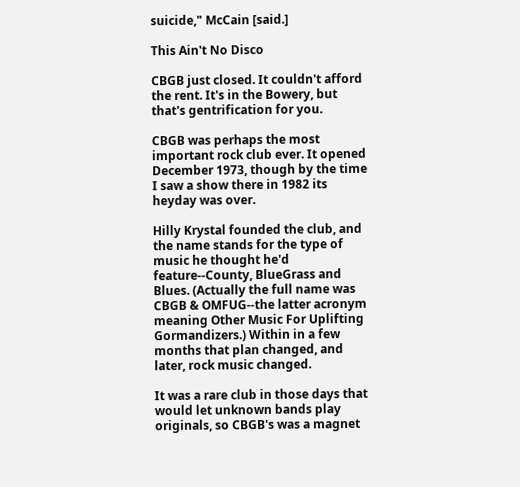suicide," McCain [said.]

This Ain't No Disco

CBGB just closed. It couldn't afford the rent. It's in the Bowery, but that's gentrification for you.

CBGB was perhaps the most important rock club ever. It opened December 1973, though by the time I saw a show there in 1982 its heyday was over.

Hilly Krystal founded the club, and the name stands for the type of music he thought he'd feature--County, BlueGrass and Blues. (Actually the full name was CBGB & OMFUG--the latter acronym meaning Other Music For Uplifting Gormandizers.) Within in a few months that plan changed, and later, rock music changed.

It was a rare club in those days that would let unknown bands play originals, so CBGB's was a magnet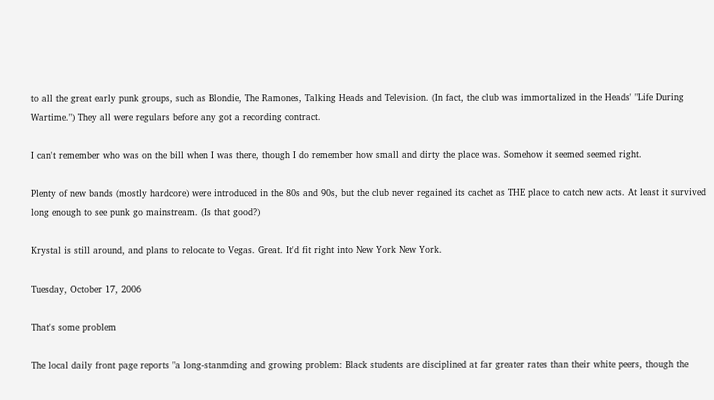to all the great early punk groups, such as Blondie, The Ramones, Talking Heads and Television. (In fact, the club was immortalized in the Heads' "Life During Wartime.") They all were regulars before any got a recording contract.

I can't remember who was on the bill when I was there, though I do remember how small and dirty the place was. Somehow it seemed seemed right.

Plenty of new bands (mostly hardcore) were introduced in the 80s and 90s, but the club never regained its cachet as THE place to catch new acts. At least it survived long enough to see punk go mainstream. (Is that good?)

Krystal is still around, and plans to relocate to Vegas. Great. It'd fit right into New York New York.

Tuesday, October 17, 2006

That's some problem

The local daily front page reports "a long-stanmding and growing problem: Black students are disciplined at far greater rates than their white peers, though the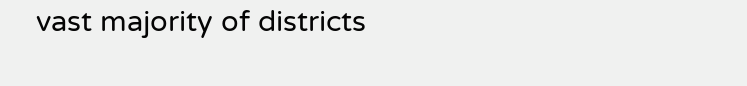vast majority of districts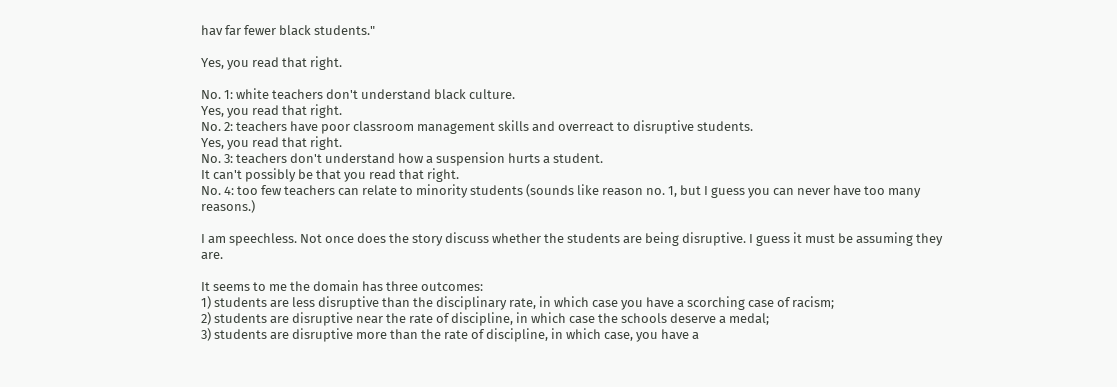hav far fewer black students."

Yes, you read that right.

No. 1: white teachers don't understand black culture.
Yes, you read that right.
No. 2: teachers have poor classroom management skills and overreact to disruptive students.
Yes, you read that right.
No. 3: teachers don't understand how a suspension hurts a student.
It can't possibly be that you read that right.
No. 4: too few teachers can relate to minority students (sounds like reason no. 1, but I guess you can never have too many reasons.)

I am speechless. Not once does the story discuss whether the students are being disruptive. I guess it must be assuming they are.

It seems to me the domain has three outcomes:
1) students are less disruptive than the disciplinary rate, in which case you have a scorching case of racism;
2) students are disruptive near the rate of discipline, in which case the schools deserve a medal;
3) students are disruptive more than the rate of discipline, in which case, you have a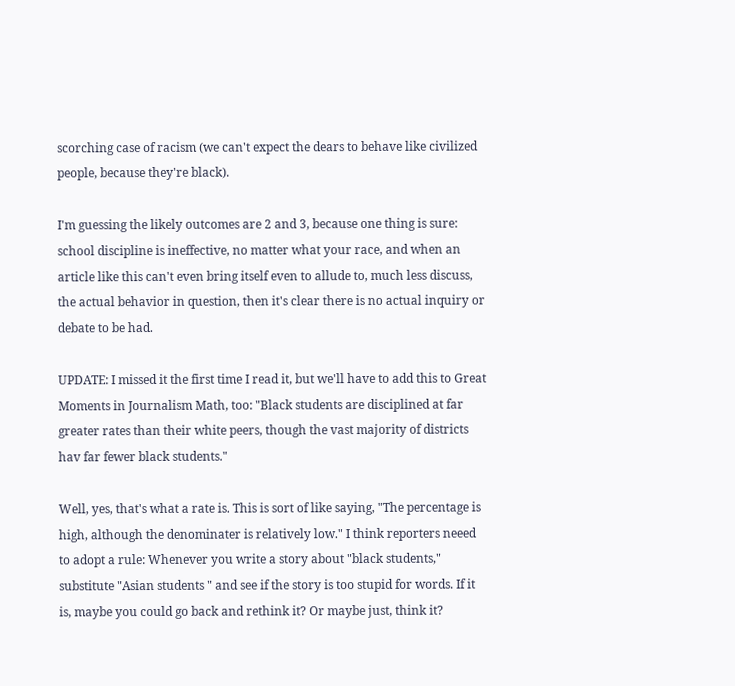scorching case of racism (we can't expect the dears to behave like civilized people, because they're black).

I'm guessing the likely outcomes are 2 and 3, because one thing is sure: school discipline is ineffective, no matter what your race, and when an article like this can't even bring itself even to allude to, much less discuss, the actual behavior in question, then it's clear there is no actual inquiry or debate to be had.

UPDATE: I missed it the first time I read it, but we'll have to add this to Great Moments in Journalism Math, too: "Black students are disciplined at far greater rates than their white peers, though the vast majority of districts hav far fewer black students."

Well, yes, that's what a rate is. This is sort of like saying, "The percentage is high, although the denominater is relatively low." I think reporters neeed to adopt a rule: Whenever you write a story about "black students," substitute "Asian students " and see if the story is too stupid for words. If it is, maybe you could go back and rethink it? Or maybe just, think it?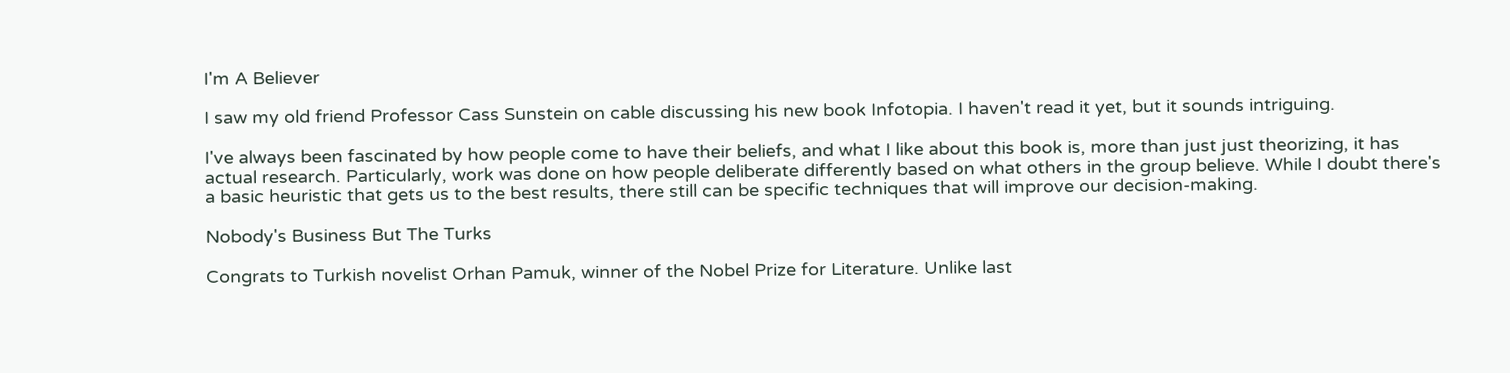I'm A Believer

I saw my old friend Professor Cass Sunstein on cable discussing his new book Infotopia. I haven't read it yet, but it sounds intriguing.

I've always been fascinated by how people come to have their beliefs, and what I like about this book is, more than just just theorizing, it has actual research. Particularly, work was done on how people deliberate differently based on what others in the group believe. While I doubt there's a basic heuristic that gets us to the best results, there still can be specific techniques that will improve our decision-making.

Nobody's Business But The Turks

Congrats to Turkish novelist Orhan Pamuk, winner of the Nobel Prize for Literature. Unlike last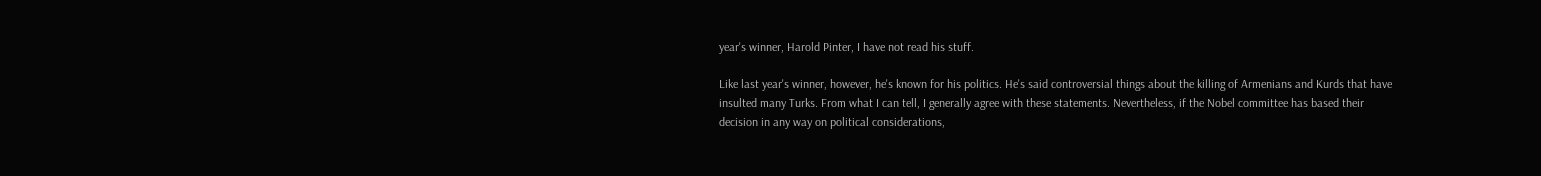year's winner, Harold Pinter, I have not read his stuff.

Like last year's winner, however, he's known for his politics. He's said controversial things about the killing of Armenians and Kurds that have insulted many Turks. From what I can tell, I generally agree with these statements. Nevertheless, if the Nobel committee has based their decision in any way on political considerations,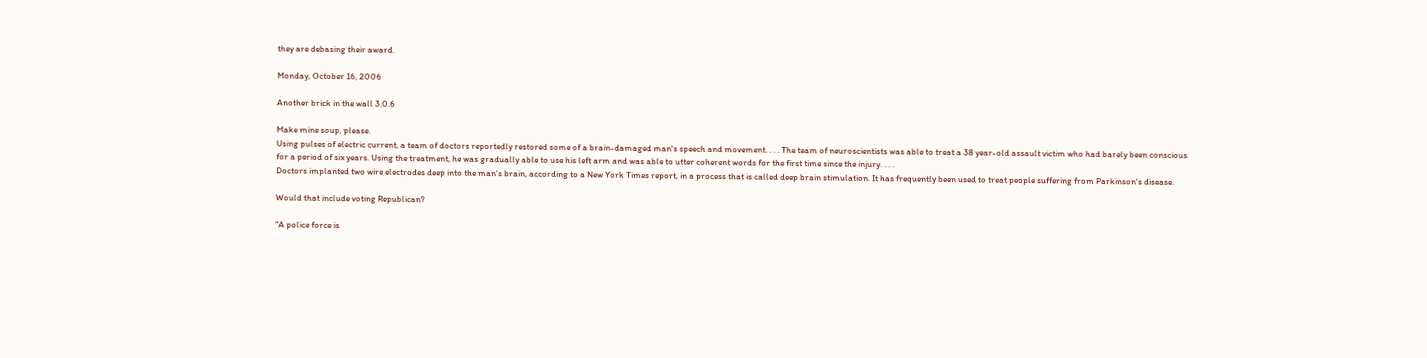they are debasing their award.

Monday, October 16, 2006

Another brick in the wall 3.0.6

Make mine soup, please.
Using pulses of electric current, a team of doctors reportedly restored some of a brain-damaged man's speech and movement. . . . The team of neuroscientists was able to treat a 38 year-old assault victim who had barely been conscious for a period of six years. Using the treatment, he was gradually able to use his left arm and was able to utter coherent words for the first time since the injury. . . .
Doctors implanted two wire electrodes deep into the man's brain, according to a New York Times report, in a process that is called deep brain stimulation. It has frequently been used to treat people suffering from Parkinson's disease.

Would that include voting Republican?

"A police force is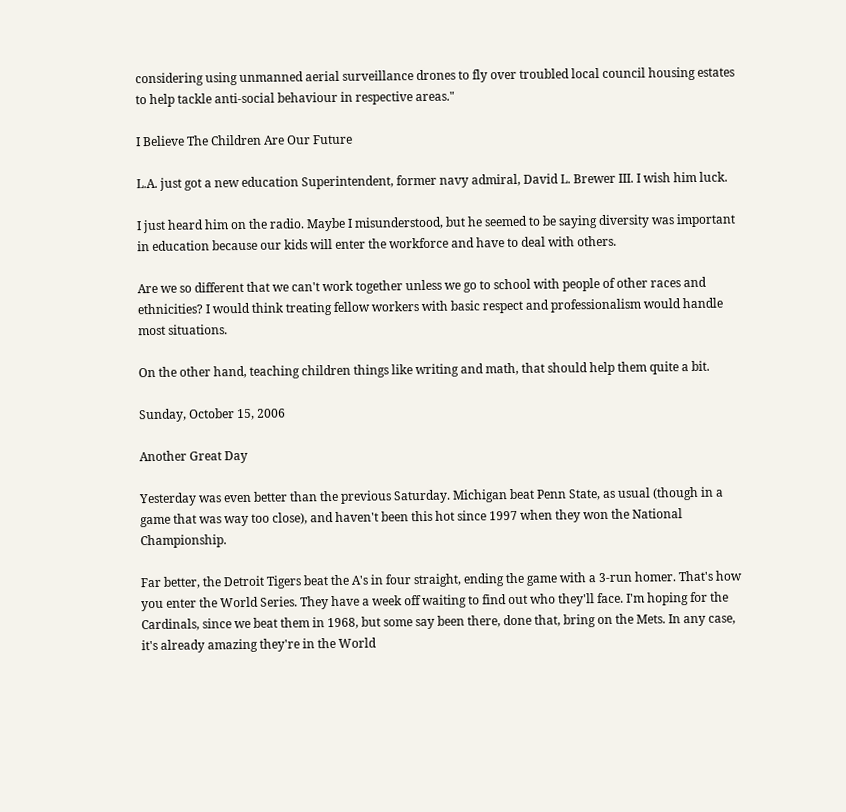considering using unmanned aerial surveillance drones to fly over troubled local council housing estates to help tackle anti-social behaviour in respective areas."

I Believe The Children Are Our Future

L.A. just got a new education Superintendent, former navy admiral, David L. Brewer III. I wish him luck.

I just heard him on the radio. Maybe I misunderstood, but he seemed to be saying diversity was important in education because our kids will enter the workforce and have to deal with others.

Are we so different that we can't work together unless we go to school with people of other races and ethnicities? I would think treating fellow workers with basic respect and professionalism would handle most situations.

On the other hand, teaching children things like writing and math, that should help them quite a bit.

Sunday, October 15, 2006

Another Great Day

Yesterday was even better than the previous Saturday. Michigan beat Penn State, as usual (though in a game that was way too close), and haven't been this hot since 1997 when they won the National Championship.

Far better, the Detroit Tigers beat the A's in four straight, ending the game with a 3-run homer. That's how you enter the World Series. They have a week off waiting to find out who they'll face. I'm hoping for the Cardinals, since we beat them in 1968, but some say been there, done that, bring on the Mets. In any case, it's already amazing they're in the World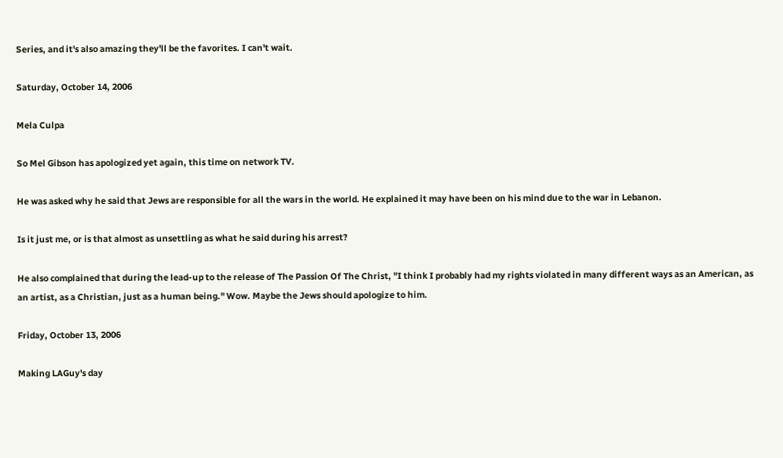Series, and it's also amazing they'll be the favorites. I can't wait.

Saturday, October 14, 2006

Mela Culpa

So Mel Gibson has apologized yet again, this time on network TV.

He was asked why he said that Jews are responsible for all the wars in the world. He explained it may have been on his mind due to the war in Lebanon.

Is it just me, or is that almost as unsettling as what he said during his arrest?

He also complained that during the lead-up to the release of The Passion Of The Christ, "I think I probably had my rights violated in many different ways as an American, as an artist, as a Christian, just as a human being." Wow. Maybe the Jews should apologize to him.

Friday, October 13, 2006

Making LAGuy's day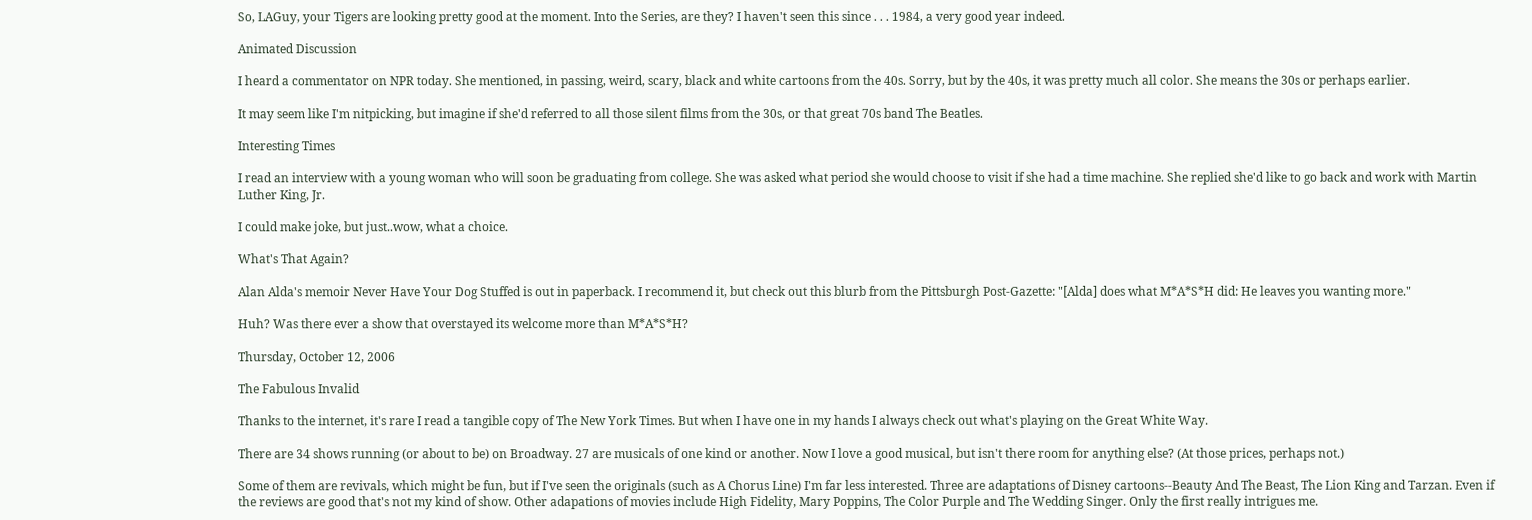So, LAGuy, your Tigers are looking pretty good at the moment. Into the Series, are they? I haven't seen this since . . . 1984, a very good year indeed.

Animated Discussion

I heard a commentator on NPR today. She mentioned, in passing, weird, scary, black and white cartoons from the 40s. Sorry, but by the 40s, it was pretty much all color. She means the 30s or perhaps earlier.

It may seem like I'm nitpicking, but imagine if she'd referred to all those silent films from the 30s, or that great 70s band The Beatles.

Interesting Times

I read an interview with a young woman who will soon be graduating from college. She was asked what period she would choose to visit if she had a time machine. She replied she'd like to go back and work with Martin Luther King, Jr.

I could make joke, but just..wow, what a choice.

What's That Again?

Alan Alda's memoir Never Have Your Dog Stuffed is out in paperback. I recommend it, but check out this blurb from the Pittsburgh Post-Gazette: "[Alda] does what M*A*S*H did: He leaves you wanting more."

Huh? Was there ever a show that overstayed its welcome more than M*A*S*H?

Thursday, October 12, 2006

The Fabulous Invalid

Thanks to the internet, it's rare I read a tangible copy of The New York Times. But when I have one in my hands I always check out what's playing on the Great White Way.

There are 34 shows running (or about to be) on Broadway. 27 are musicals of one kind or another. Now I love a good musical, but isn't there room for anything else? (At those prices, perhaps not.)

Some of them are revivals, which might be fun, but if I've seen the originals (such as A Chorus Line) I'm far less interested. Three are adaptations of Disney cartoons--Beauty And The Beast, The Lion King and Tarzan. Even if the reviews are good that's not my kind of show. Other adapations of movies include High Fidelity, Mary Poppins, The Color Purple and The Wedding Singer. Only the first really intrigues me.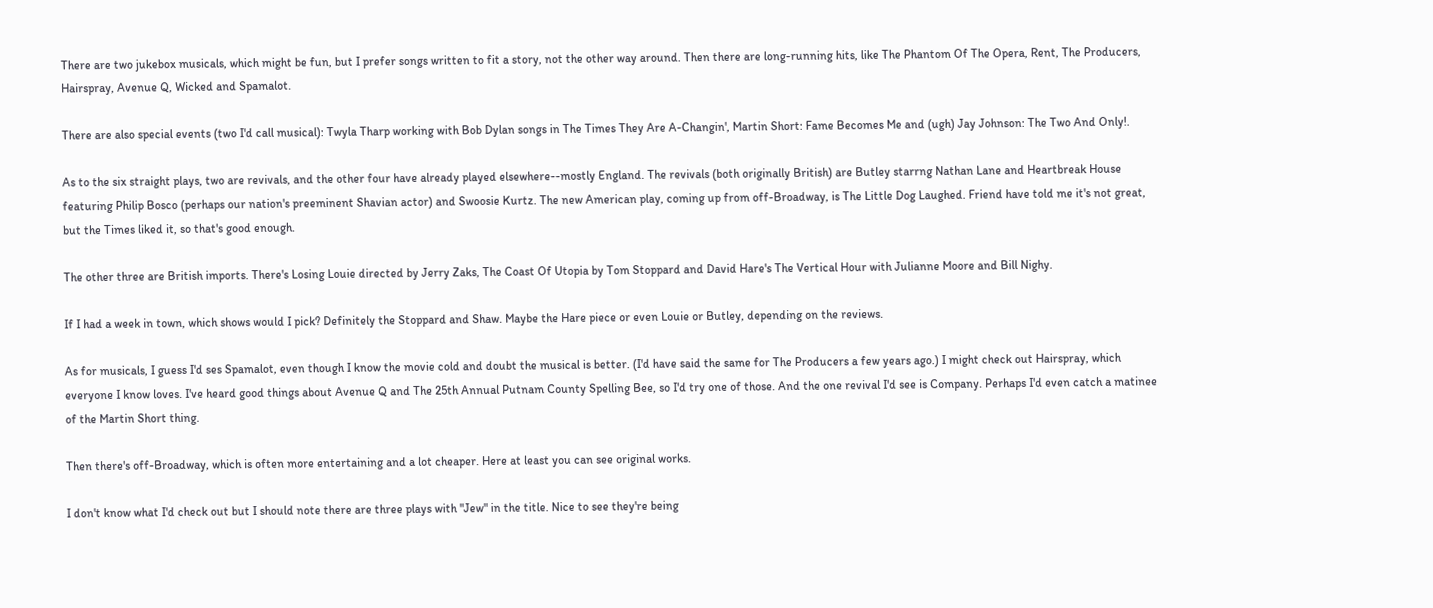There are two jukebox musicals, which might be fun, but I prefer songs written to fit a story, not the other way around. Then there are long-running hits, like The Phantom Of The Opera, Rent, The Producers, Hairspray, Avenue Q, Wicked and Spamalot.

There are also special events (two I'd call musical): Twyla Tharp working with Bob Dylan songs in The Times They Are A-Changin', Martin Short: Fame Becomes Me and (ugh) Jay Johnson: The Two And Only!.

As to the six straight plays, two are revivals, and the other four have already played elsewhere--mostly England. The revivals (both originally British) are Butley starrng Nathan Lane and Heartbreak House featuring Philip Bosco (perhaps our nation's preeminent Shavian actor) and Swoosie Kurtz. The new American play, coming up from off-Broadway, is The Little Dog Laughed. Friend have told me it's not great, but the Times liked it, so that's good enough.

The other three are British imports. There's Losing Louie directed by Jerry Zaks, The Coast Of Utopia by Tom Stoppard and David Hare's The Vertical Hour with Julianne Moore and Bill Nighy.

If I had a week in town, which shows would I pick? Definitely the Stoppard and Shaw. Maybe the Hare piece or even Louie or Butley, depending on the reviews.

As for musicals, I guess I'd ses Spamalot, even though I know the movie cold and doubt the musical is better. (I'd have said the same for The Producers a few years ago.) I might check out Hairspray, which everyone I know loves. I've heard good things about Avenue Q and The 25th Annual Putnam County Spelling Bee, so I'd try one of those. And the one revival I'd see is Company. Perhaps I'd even catch a matinee of the Martin Short thing.

Then there's off-Broadway, which is often more entertaining and a lot cheaper. Here at least you can see original works.

I don't know what I'd check out but I should note there are three plays with "Jew" in the title. Nice to see they're being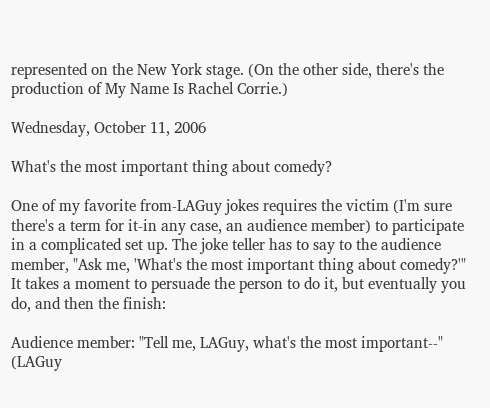represented on the New York stage. (On the other side, there's the production of My Name Is Rachel Corrie.)

Wednesday, October 11, 2006

What's the most important thing about comedy?

One of my favorite from-LAGuy jokes requires the victim (I'm sure there's a term for it-in any case, an audience member) to participate in a complicated set up. The joke teller has to say to the audience member, "Ask me, 'What's the most important thing about comedy?'" It takes a moment to persuade the person to do it, but eventually you do, and then the finish:

Audience member: "Tell me, LAGuy, what's the most important--" (LAGuy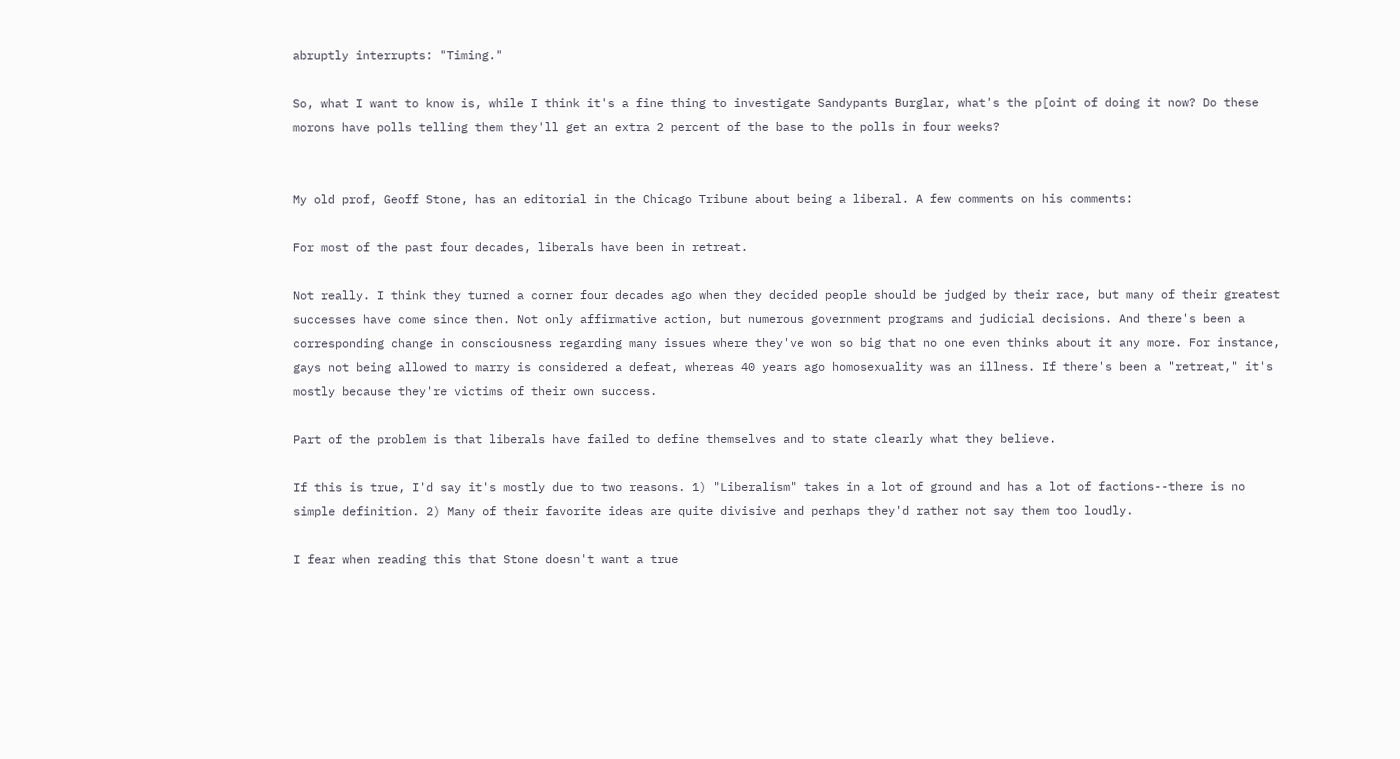abruptly interrupts: "Timing."

So, what I want to know is, while I think it's a fine thing to investigate Sandypants Burglar, what's the p[oint of doing it now? Do these morons have polls telling them they'll get an extra 2 percent of the base to the polls in four weeks?


My old prof, Geoff Stone, has an editorial in the Chicago Tribune about being a liberal. A few comments on his comments:

For most of the past four decades, liberals have been in retreat.

Not really. I think they turned a corner four decades ago when they decided people should be judged by their race, but many of their greatest successes have come since then. Not only affirmative action, but numerous government programs and judicial decisions. And there's been a corresponding change in consciousness regarding many issues where they've won so big that no one even thinks about it any more. For instance, gays not being allowed to marry is considered a defeat, whereas 40 years ago homosexuality was an illness. If there's been a "retreat," it's mostly because they're victims of their own success.

Part of the problem is that liberals have failed to define themselves and to state clearly what they believe.

If this is true, I'd say it's mostly due to two reasons. 1) "Liberalism" takes in a lot of ground and has a lot of factions--there is no simple definition. 2) Many of their favorite ideas are quite divisive and perhaps they'd rather not say them too loudly.

I fear when reading this that Stone doesn't want a true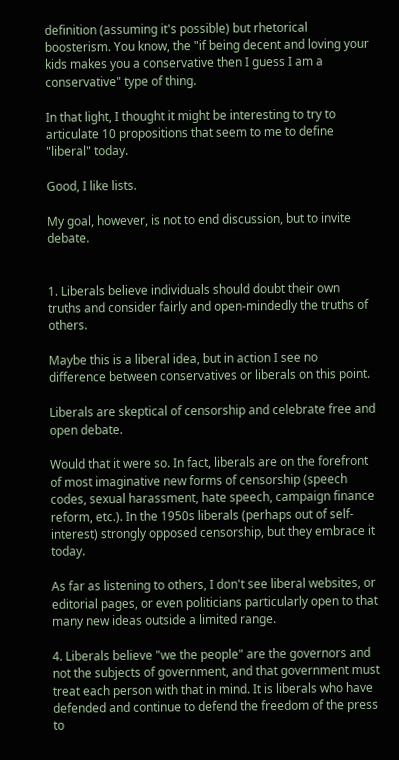definition (assuming it's possible) but rhetorical boosterism. You know, the "if being decent and loving your kids makes you a conservative then I guess I am a conservative" type of thing.

In that light, I thought it might be interesting to try to articulate 10 propositions that seem to me to define "liberal" today.

Good, I like lists.

My goal, however, is not to end discussion, but to invite debate.


1. Liberals believe individuals should doubt their own truths and consider fairly and open-mindedly the truths of others.

Maybe this is a liberal idea, but in action I see no difference between conservatives or liberals on this point.

Liberals are skeptical of censorship and celebrate free and open debate.

Would that it were so. In fact, liberals are on the forefront of most imaginative new forms of censorship (speech codes, sexual harassment, hate speech, campaign finance reform, etc.). In the 1950s liberals (perhaps out of self-interest) strongly opposed censorship, but they embrace it today.

As far as listening to others, I don't see liberal websites, or editorial pages, or even politicians particularly open to that many new ideas outside a limited range.

4. Liberals believe "we the people" are the governors and not the subjects of government, and that government must treat each person with that in mind. It is liberals who have defended and continue to defend the freedom of the press to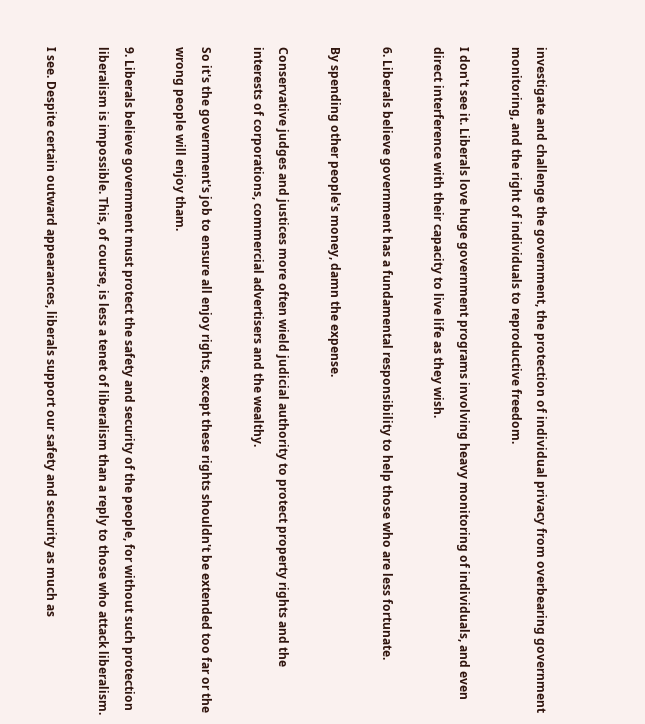investigate and challenge the government, the protection of individual privacy from overbearing government monitoring, and the right of individuals to reproductive freedom.

I don't see it. Liberals love huge government programs involving heavy monitoring of individuals, and even direct interference with their capacity to live life as they wish.

6. Liberals believe government has a fundamental responsibility to help those who are less fortunate.

By spending other people's money, damn the expense.

Conservative judges and justices more often wield judicial authority to protect property rights and the interests of corporations, commercial advertisers and the wealthy.

So it's the government's job to ensure all enjoy rights, except these rights shouldn't be extended too far or the wrong people will enjoy tham.

9. Liberals believe government must protect the safety and security of the people, for without such protection liberalism is impossible. This, of course, is less a tenet of liberalism than a reply to those who attack liberalism.

I see. Despite certain outward appearances, liberals support our safety and security as much as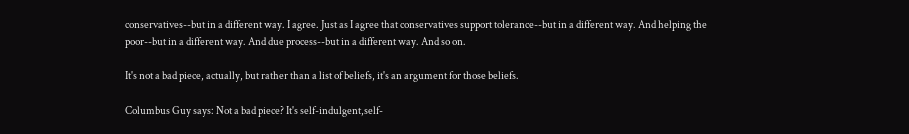conservatives--but in a different way. I agree. Just as I agree that conservatives support tolerance--but in a different way. And helping the poor--but in a different way. And due process--but in a different way. And so on.

It's not a bad piece, actually, but rather than a list of beliefs, it's an argument for those beliefs.

Columbus Guy says: Not a bad piece? It's self-indulgent,self-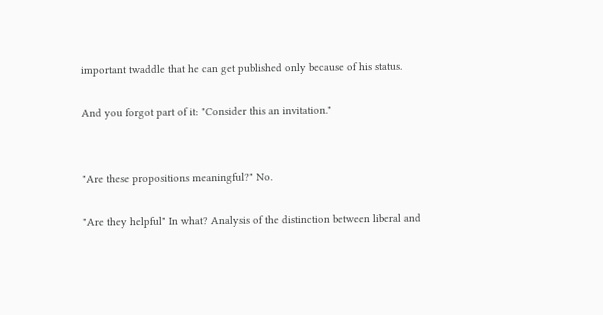important twaddle that he can get published only because of his status.

And you forgot part of it: "Consider this an invitation."


"Are these propositions meaningful?" No.

"Are they helpful" In what? Analysis of the distinction between liberal and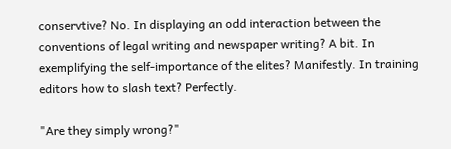conservtive? No. In displaying an odd interaction between the conventions of legal writing and newspaper writing? A bit. In exemplifying the self-importance of the elites? Manifestly. In training editors how to slash text? Perfectly.

"Are they simply wrong?"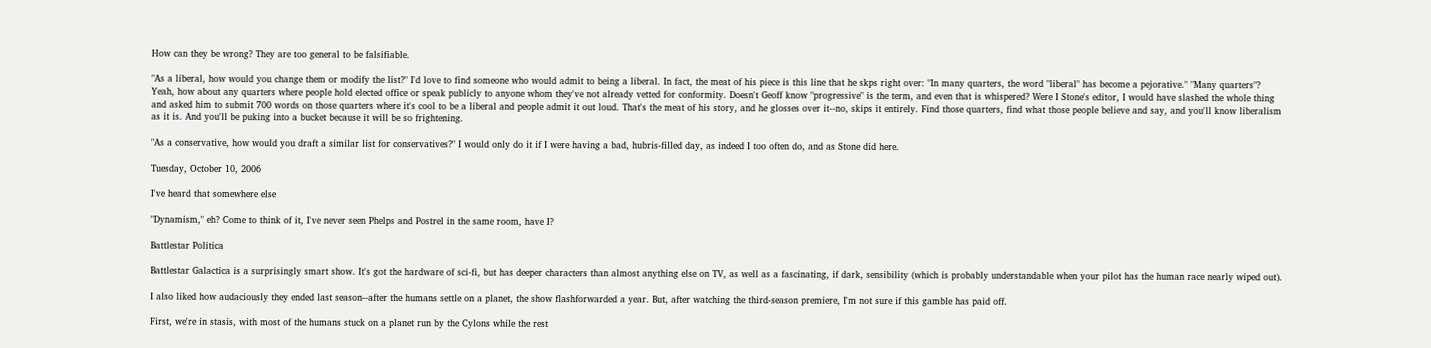How can they be wrong? They are too general to be falsifiable.

"As a liberal, how would you change them or modify the list?" I'd love to find someone who would admit to being a liberal. In fact, the meat of his piece is this line that he skps right over: "In many quarters, the word "liberal" has become a pejorative." "Many quarters"? Yeah, how about any quarters where people hold elected office or speak publicly to anyone whom they've not already vetted for conformity. Doesn't Geoff know "progressive" is the term, and even that is whispered? Were I Stone's editor, I would have slashed the whole thing and asked him to submit 700 words on those quarters where it's cool to be a liberal and people admit it out loud. That's the meat of his story, and he glosses over it--no, skips it entirely. Find those quarters, find what those people believe and say, and you'll know liberalism as it is. And you'll be puking into a bucket because it will be so frightening.

"As a conservative, how would you draft a similar list for conservatives?" I would only do it if I were having a bad, hubris-filled day, as indeed I too often do, and as Stone did here.

Tuesday, October 10, 2006

I've heard that somewhere else

"Dynamism," eh? Come to think of it, I've never seen Phelps and Postrel in the same room, have I?

Battlestar Politica

Battlestar Galactica is a surprisingly smart show. It's got the hardware of sci-fi, but has deeper characters than almost anything else on TV, as well as a fascinating, if dark, sensibility (which is probably understandable when your pilot has the human race nearly wiped out).

I also liked how audaciously they ended last season--after the humans settle on a planet, the show flashforwarded a year. But, after watching the third-season premiere, I'm not sure if this gamble has paid off.

First, we're in stasis, with most of the humans stuck on a planet run by the Cylons while the rest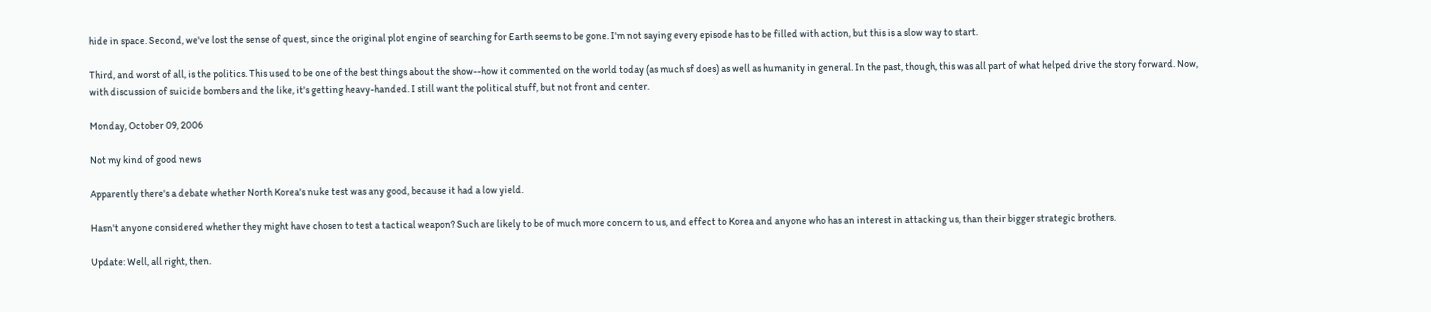hide in space. Second, we've lost the sense of quest, since the original plot engine of searching for Earth seems to be gone. I'm not saying every episode has to be filled with action, but this is a slow way to start.

Third, and worst of all, is the politics. This used to be one of the best things about the show--how it commented on the world today (as much sf does) as well as humanity in general. In the past, though, this was all part of what helped drive the story forward. Now, with discussion of suicide bombers and the like, it's getting heavy-handed. I still want the political stuff, but not front and center.

Monday, October 09, 2006

Not my kind of good news

Apparently there's a debate whether North Korea's nuke test was any good, because it had a low yield.

Hasn't anyone considered whether they might have chosen to test a tactical weapon? Such are likely to be of much more concern to us, and effect to Korea and anyone who has an interest in attacking us, than their bigger strategic brothers.

Update: Well, all right, then.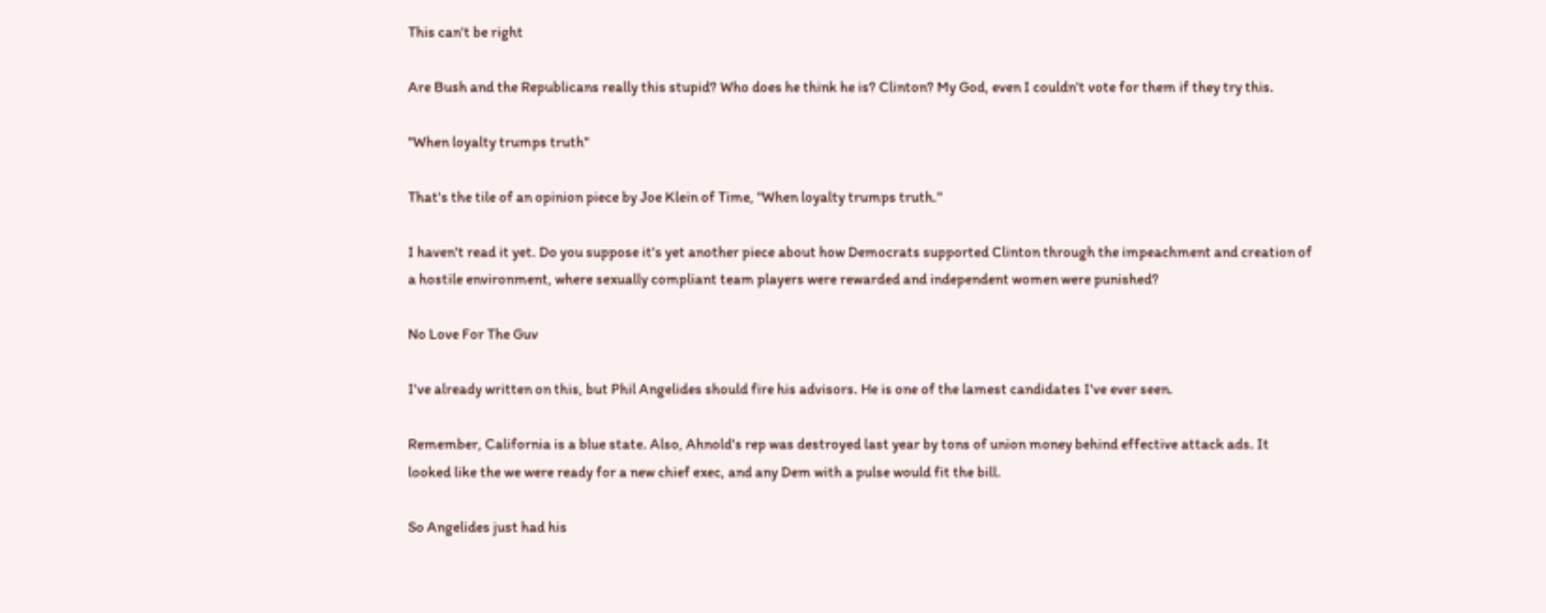This can't be right

Are Bush and the Republicans really this stupid? Who does he think he is? Clinton? My God, even I couldn't vote for them if they try this.

"When loyalty trumps truth"

That's the tile of an opinion piece by Joe Klein of Time, "When loyalty trumps truth."

I haven't read it yet. Do you suppose it's yet another piece about how Democrats supported Clinton through the impeachment and creation of a hostile environment, where sexually compliant team players were rewarded and independent women were punished?

No Love For The Guv

I've already written on this, but Phil Angelides should fire his advisors. He is one of the lamest candidates I've ever seen.

Remember, California is a blue state. Also, Ahnold's rep was destroyed last year by tons of union money behind effective attack ads. It looked like the we were ready for a new chief exec, and any Dem with a pulse would fit the bill.

So Angelides just had his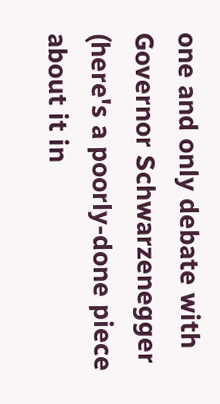one and only debate with Governor Schwarzenegger (here's a poorly-done piece about it in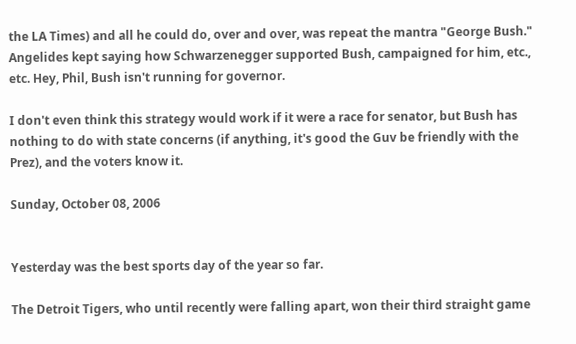the LA Times) and all he could do, over and over, was repeat the mantra "George Bush." Angelides kept saying how Schwarzenegger supported Bush, campaigned for him, etc., etc. Hey, Phil, Bush isn't running for governor.

I don't even think this strategy would work if it were a race for senator, but Bush has nothing to do with state concerns (if anything, it's good the Guv be friendly with the Prez), and the voters know it.

Sunday, October 08, 2006


Yesterday was the best sports day of the year so far.

The Detroit Tigers, who until recently were falling apart, won their third straight game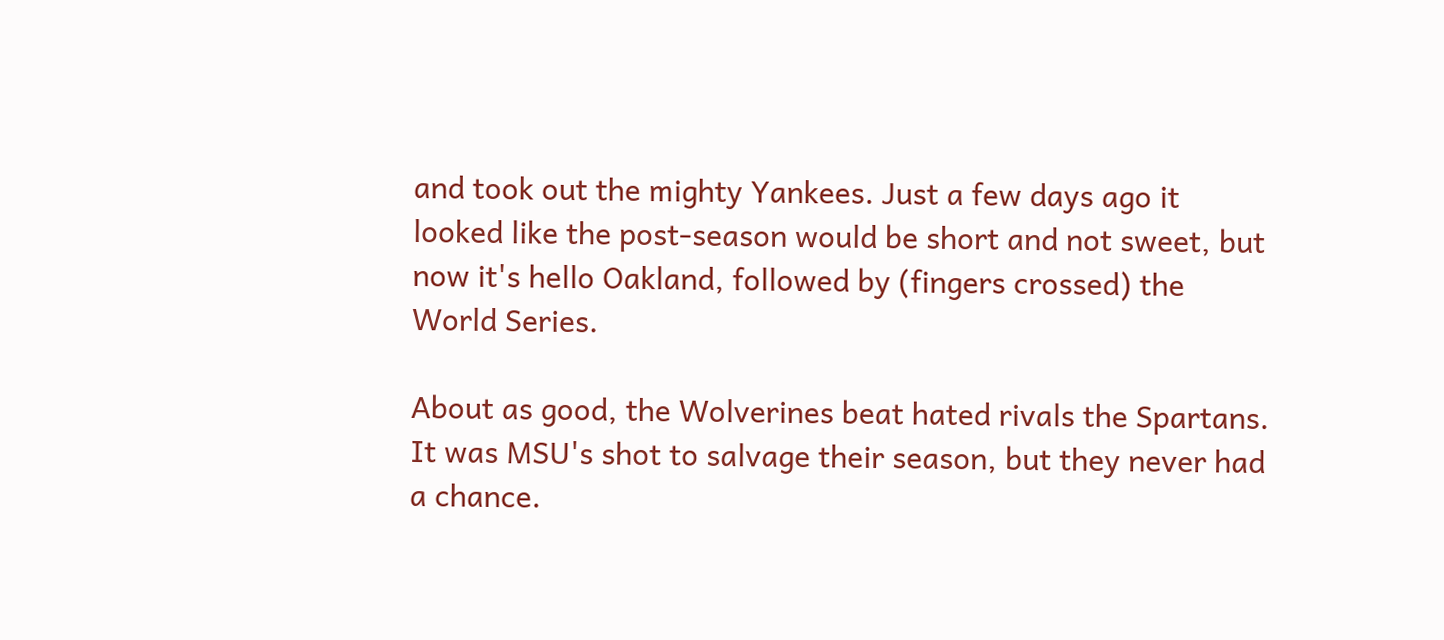and took out the mighty Yankees. Just a few days ago it looked like the post-season would be short and not sweet, but now it's hello Oakland, followed by (fingers crossed) the World Series.

About as good, the Wolverines beat hated rivals the Spartans. It was MSU's shot to salvage their season, but they never had a chance.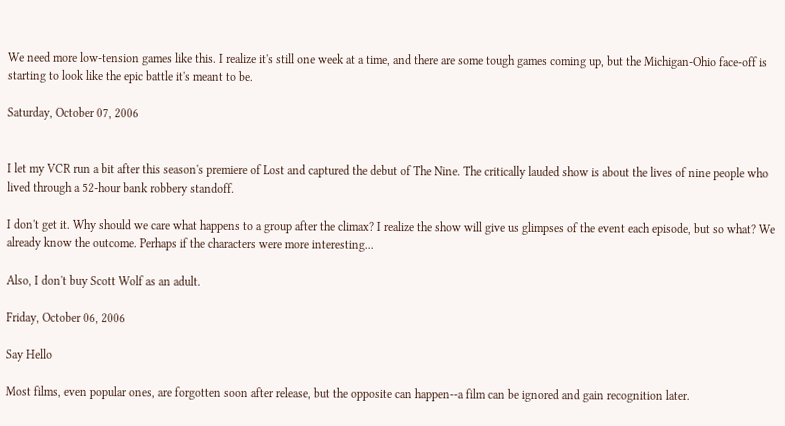We need more low-tension games like this. I realize it's still one week at a time, and there are some tough games coming up, but the Michigan-Ohio face-off is starting to look like the epic battle it's meant to be.

Saturday, October 07, 2006


I let my VCR run a bit after this season's premiere of Lost and captured the debut of The Nine. The critically lauded show is about the lives of nine people who lived through a 52-hour bank robbery standoff.

I don't get it. Why should we care what happens to a group after the climax? I realize the show will give us glimpses of the event each episode, but so what? We already know the outcome. Perhaps if the characters were more interesting...

Also, I don't buy Scott Wolf as an adult.

Friday, October 06, 2006

Say Hello

Most films, even popular ones, are forgotten soon after release, but the opposite can happen--a film can be ignored and gain recognition later.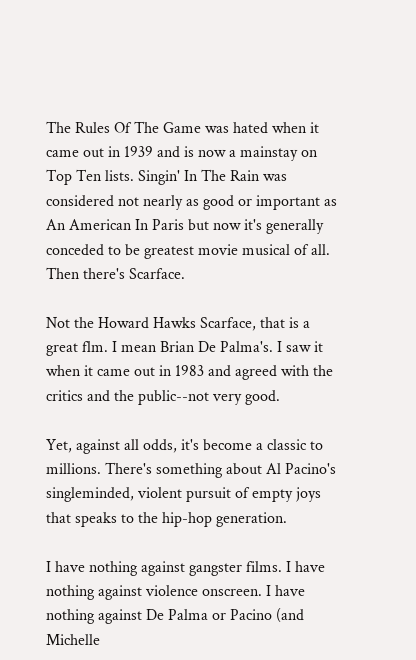The Rules Of The Game was hated when it came out in 1939 and is now a mainstay on Top Ten lists. Singin' In The Rain was considered not nearly as good or important as An American In Paris but now it's generally conceded to be greatest movie musical of all. Then there's Scarface.

Not the Howard Hawks Scarface, that is a great flm. I mean Brian De Palma's. I saw it when it came out in 1983 and agreed with the critics and the public--not very good.

Yet, against all odds, it's become a classic to millions. There's something about Al Pacino's singleminded, violent pursuit of empty joys that speaks to the hip-hop generation.

I have nothing against gangster films. I have nothing against violence onscreen. I have nothing against De Palma or Pacino (and Michelle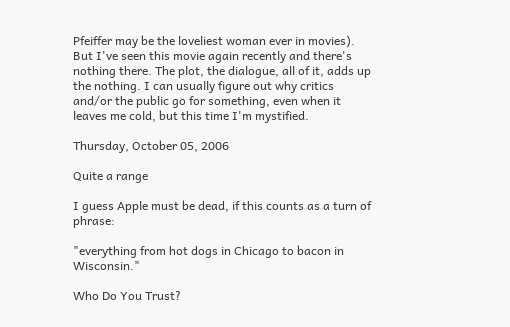Pfeiffer may be the loveliest woman ever in movies). But I've seen this movie again recently and there's nothing there. The plot, the dialogue, all of it, adds up the nothing. I can usually figure out why critics and/or the public go for something, even when it leaves me cold, but this time I'm mystified.

Thursday, October 05, 2006

Quite a range

I guess Apple must be dead, if this counts as a turn of phrase:

"everything from hot dogs in Chicago to bacon in Wisconsin."

Who Do You Trust?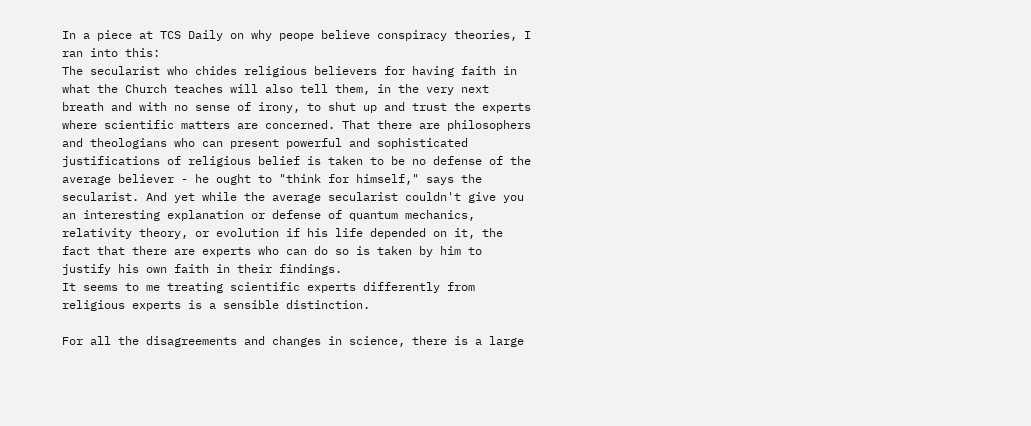In a piece at TCS Daily on why peope believe conspiracy theories, I ran into this:
The secularist who chides religious believers for having faith in what the Church teaches will also tell them, in the very next breath and with no sense of irony, to shut up and trust the experts where scientific matters are concerned. That there are philosophers and theologians who can present powerful and sophisticated justifications of religious belief is taken to be no defense of the average believer - he ought to "think for himself," says the secularist. And yet while the average secularist couldn't give you an interesting explanation or defense of quantum mechanics, relativity theory, or evolution if his life depended on it, the fact that there are experts who can do so is taken by him to justify his own faith in their findings.
It seems to me treating scientific experts differently from religious experts is a sensible distinction.

For all the disagreements and changes in science, there is a large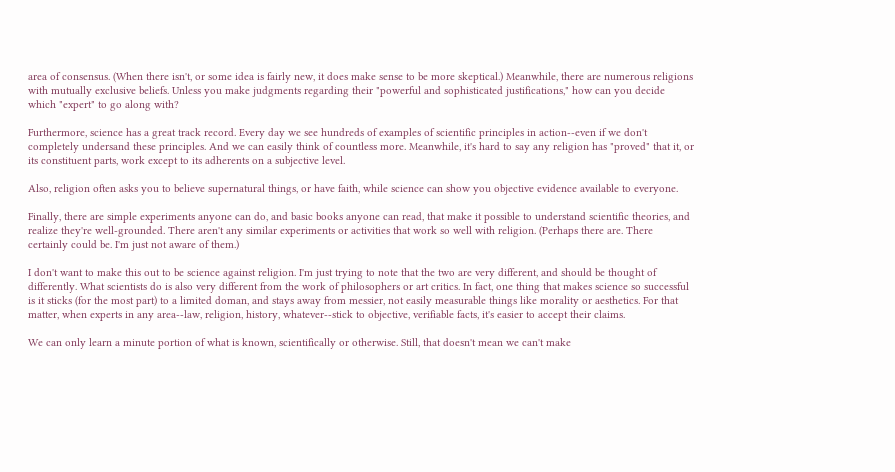area of consensus. (When there isn't, or some idea is fairly new, it does make sense to be more skeptical.) Meanwhile, there are numerous religions with mutually exclusive beliefs. Unless you make judgments regarding their "powerful and sophisticated justifications," how can you decide which "expert" to go along with?

Furthermore, science has a great track record. Every day we see hundreds of examples of scientific principles in action--even if we don't completely undersand these principles. And we can easily think of countless more. Meanwhile, it's hard to say any religion has "proved" that it, or its constituent parts, work except to its adherents on a subjective level.

Also, religion often asks you to believe supernatural things, or have faith, while science can show you objective evidence available to everyone.

Finally, there are simple experiments anyone can do, and basic books anyone can read, that make it possible to understand scientific theories, and realize they're well-grounded. There aren't any similar experiments or activities that work so well with religion. (Perhaps there are. There certainly could be. I'm just not aware of them.)

I don't want to make this out to be science against religion. I'm just trying to note that the two are very different, and should be thought of differently. What scientists do is also very different from the work of philosophers or art critics. In fact, one thing that makes science so successful is it sticks (for the most part) to a limited doman, and stays away from messier, not easily measurable things like morality or aesthetics. For that matter, when experts in any area--law, religion, history, whatever--stick to objective, verifiable facts, it's easier to accept their claims.

We can only learn a minute portion of what is known, scientifically or otherwise. Still, that doesn't mean we can't make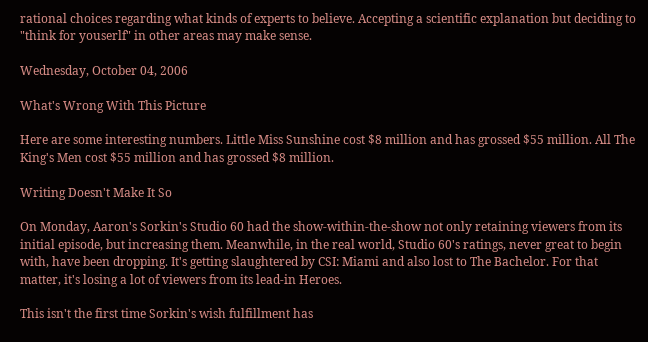rational choices regarding what kinds of experts to believe. Accepting a scientific explanation but deciding to "think for youserlf" in other areas may make sense.

Wednesday, October 04, 2006

What's Wrong With This Picture

Here are some interesting numbers. Little Miss Sunshine cost $8 million and has grossed $55 million. All The King's Men cost $55 million and has grossed $8 million.

Writing Doesn't Make It So

On Monday, Aaron's Sorkin's Studio 60 had the show-within-the-show not only retaining viewers from its initial episode, but increasing them. Meanwhile, in the real world, Studio 60's ratings, never great to begin with, have been dropping. It's getting slaughtered by CSI: Miami and also lost to The Bachelor. For that matter, it's losing a lot of viewers from its lead-in Heroes.

This isn't the first time Sorkin's wish fulfillment has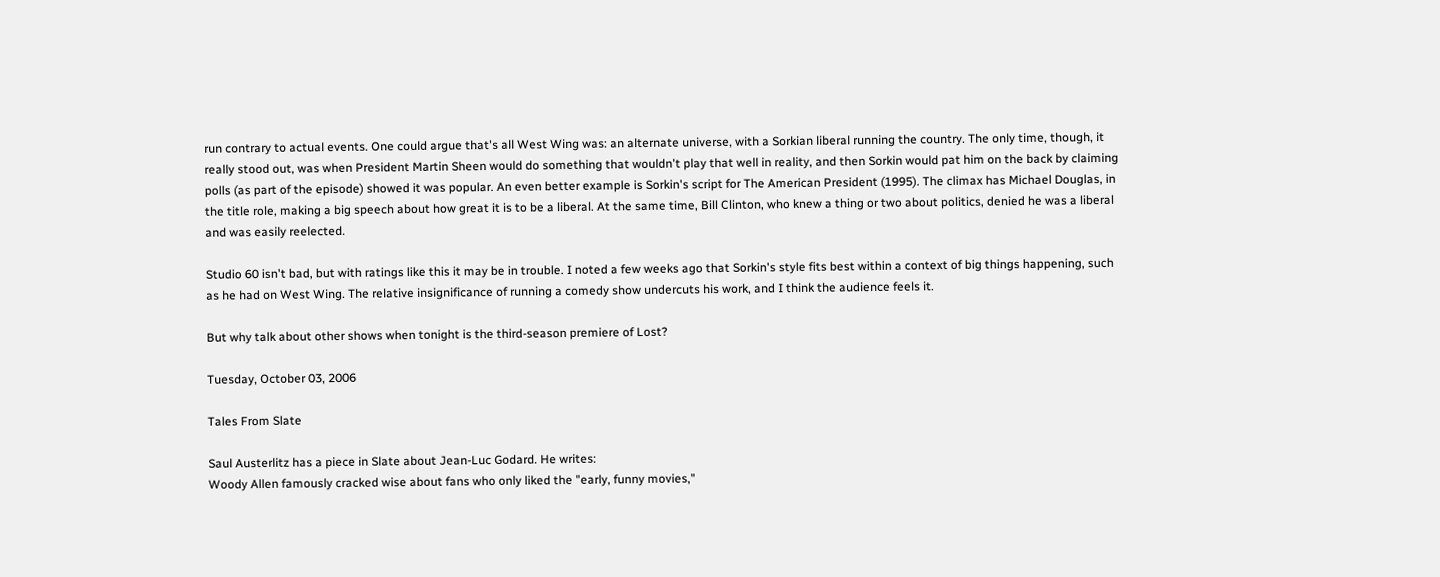run contrary to actual events. One could argue that's all West Wing was: an alternate universe, with a Sorkian liberal running the country. The only time, though, it really stood out, was when President Martin Sheen would do something that wouldn't play that well in reality, and then Sorkin would pat him on the back by claiming polls (as part of the episode) showed it was popular. An even better example is Sorkin's script for The American President (1995). The climax has Michael Douglas, in the title role, making a big speech about how great it is to be a liberal. At the same time, Bill Clinton, who knew a thing or two about politics, denied he was a liberal and was easily reelected.

Studio 60 isn't bad, but with ratings like this it may be in trouble. I noted a few weeks ago that Sorkin's style fits best within a context of big things happening, such as he had on West Wing. The relative insignificance of running a comedy show undercuts his work, and I think the audience feels it.

But why talk about other shows when tonight is the third-season premiere of Lost?

Tuesday, October 03, 2006

Tales From Slate

Saul Austerlitz has a piece in Slate about Jean-Luc Godard. He writes:
Woody Allen famously cracked wise about fans who only liked the "early, funny movies,"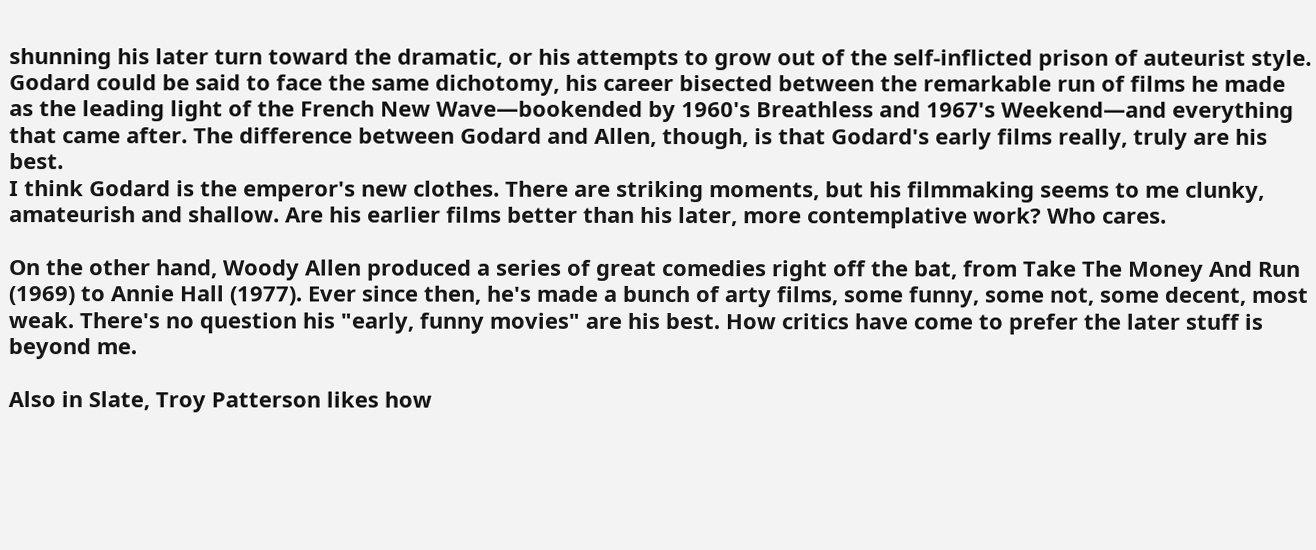shunning his later turn toward the dramatic, or his attempts to grow out of the self-inflicted prison of auteurist style. Godard could be said to face the same dichotomy, his career bisected between the remarkable run of films he made as the leading light of the French New Wave—bookended by 1960's Breathless and 1967's Weekend—and everything that came after. The difference between Godard and Allen, though, is that Godard's early films really, truly are his best.
I think Godard is the emperor's new clothes. There are striking moments, but his filmmaking seems to me clunky, amateurish and shallow. Are his earlier films better than his later, more contemplative work? Who cares.

On the other hand, Woody Allen produced a series of great comedies right off the bat, from Take The Money And Run (1969) to Annie Hall (1977). Ever since then, he's made a bunch of arty films, some funny, some not, some decent, most weak. There's no question his "early, funny movies" are his best. How critics have come to prefer the later stuff is beyond me.

Also in Slate, Troy Patterson likes how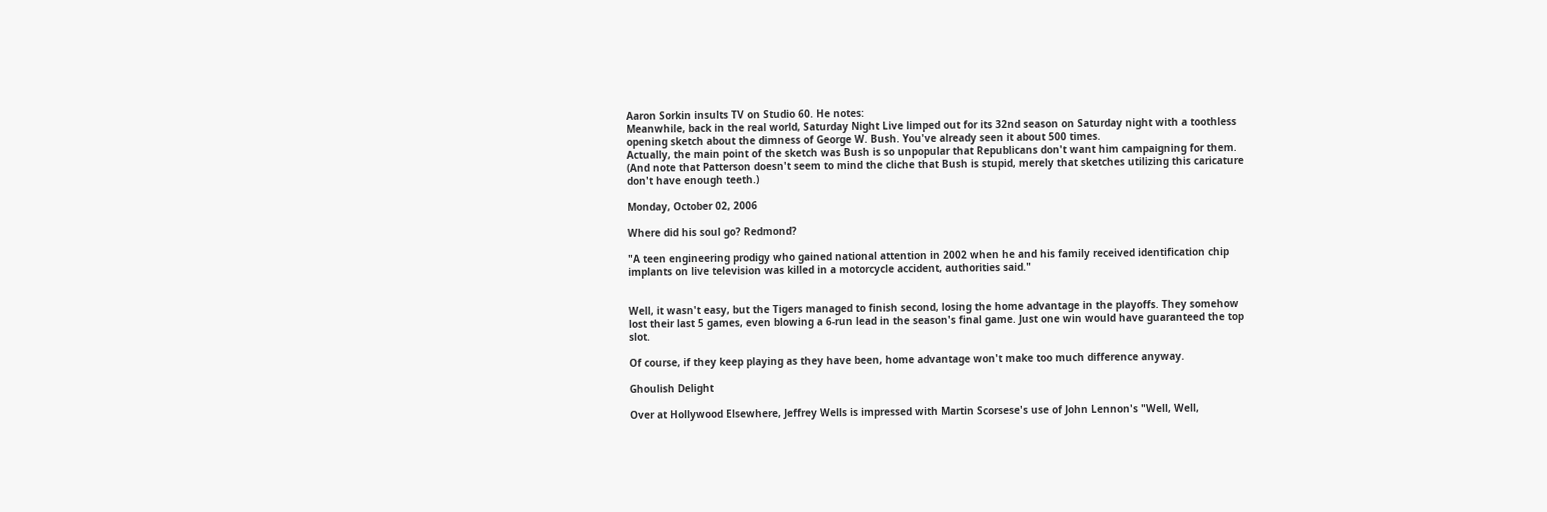Aaron Sorkin insults TV on Studio 60. He notes:
Meanwhile, back in the real world, Saturday Night Live limped out for its 32nd season on Saturday night with a toothless opening sketch about the dimness of George W. Bush. You've already seen it about 500 times.
Actually, the main point of the sketch was Bush is so unpopular that Republicans don't want him campaigning for them. (And note that Patterson doesn't seem to mind the cliche that Bush is stupid, merely that sketches utilizing this caricature don't have enough teeth.)

Monday, October 02, 2006

Where did his soul go? Redmond?

"A teen engineering prodigy who gained national attention in 2002 when he and his family received identification chip implants on live television was killed in a motorcycle accident, authorities said."


Well, it wasn't easy, but the Tigers managed to finish second, losing the home advantage in the playoffs. They somehow lost their last 5 games, even blowing a 6-run lead in the season's final game. Just one win would have guaranteed the top slot.

Of course, if they keep playing as they have been, home advantage won't make too much difference anyway.

Ghoulish Delight

Over at Hollywood Elsewhere, Jeffrey Wells is impressed with Martin Scorsese's use of John Lennon's "Well, Well,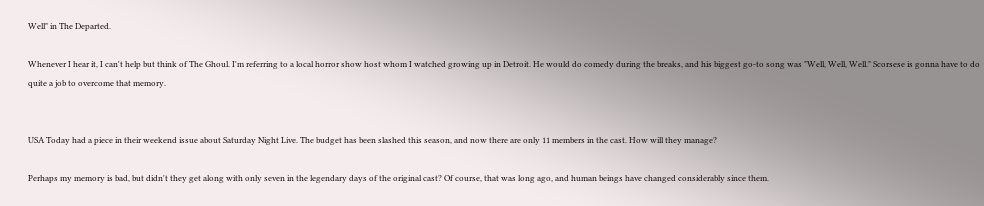Well" in The Departed.

Whenever I hear it, I can't help but think of The Ghoul. I'm referring to a local horror show host whom I watched growing up in Detroit. He would do comedy during the breaks, and his biggest go-to song was "Well, Well, Well." Scorsese is gonna have to do quite a job to overcome that memory.


USA Today had a piece in their weekend issue about Saturday Night Live. The budget has been slashed this season, and now there are only 11 members in the cast. How will they manage?

Perhaps my memory is bad, but didn't they get along with only seven in the legendary days of the original cast? Of course, that was long ago, and human beings have changed considerably since them.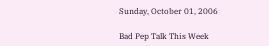Sunday, October 01, 2006

Bad Pep Talk This Week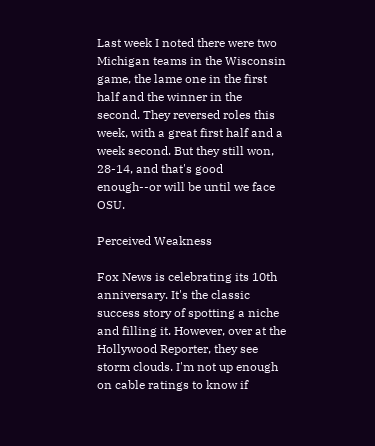Last week I noted there were two Michigan teams in the Wisconsin game, the lame one in the first half and the winner in the second. They reversed roles this week, with a great first half and a week second. But they still won, 28-14, and that's good enough--or will be until we face OSU.

Perceived Weakness

Fox News is celebrating its 10th anniversary. It's the classic success story of spotting a niche and filling it. However, over at the Hollywood Reporter, they see storm clouds. I'm not up enough on cable ratings to know if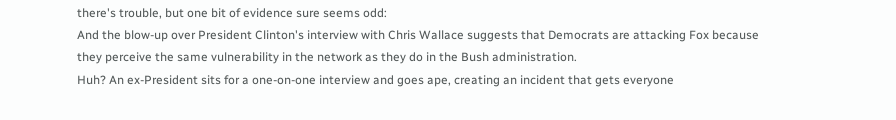there's trouble, but one bit of evidence sure seems odd:
And the blow-up over President Clinton's interview with Chris Wallace suggests that Democrats are attacking Fox because they perceive the same vulnerability in the network as they do in the Bush administration.
Huh? An ex-President sits for a one-on-one interview and goes ape, creating an incident that gets everyone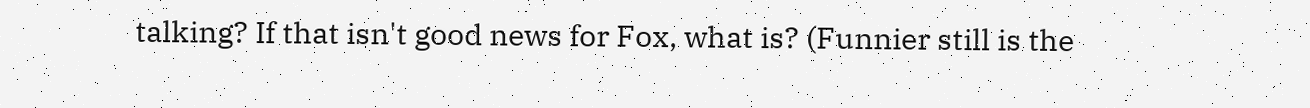talking? If that isn't good news for Fox, what is? (Funnier still is the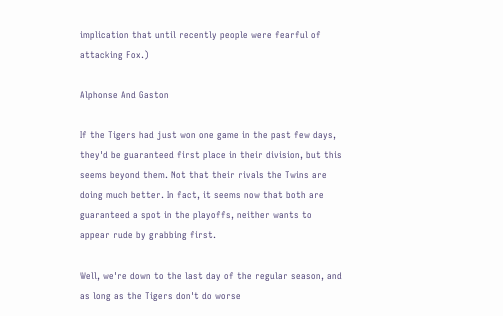implication that until recently people were fearful of attacking Fox.)

Alphonse And Gaston

If the Tigers had just won one game in the past few days, they'd be guaranteed first place in their division, but this seems beyond them. Not that their rivals the Twins are doing much better. In fact, it seems now that both are guaranteed a spot in the playoffs, neither wants to appear rude by grabbing first.

Well, we're down to the last day of the regular season, and as long as the Tigers don't do worse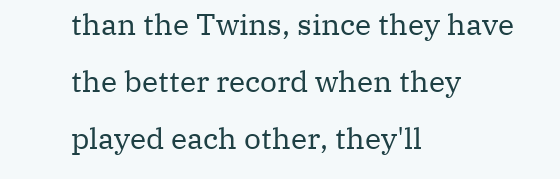than the Twins, since they have the better record when they played each other, they'll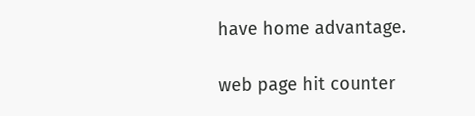have home advantage.

web page hit counter